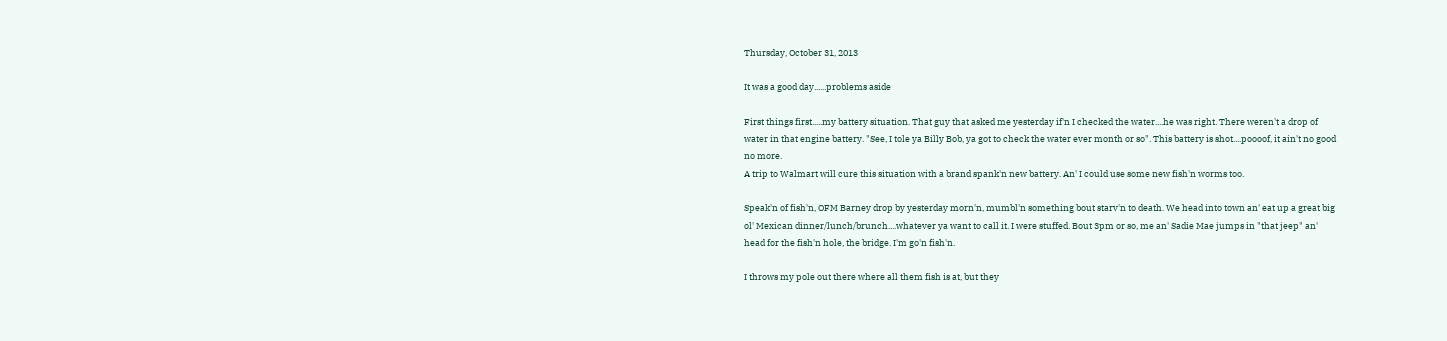Thursday, October 31, 2013

It was a good day......problems aside

First things first.....my battery situation. That guy that asked me yesterday if'n I checked the water....he was right. There weren't a drop of water in that engine battery. "See, I tole ya Billy Bob, ya got to check the water ever month or so". This battery is shot....poooof, it ain't no good no more.
A trip to Walmart will cure this situation with a brand spank'n new battery. An' I could use some new fish'n worms too.

Speak'n of fish'n, OFM Barney drop by yesterday morn'n, mumbl'n something bout starv'n to death. We head into town an' eat up a great big ol' Mexican dinner/lunch/brunch....whatever ya want to call it. I were stuffed. Bout 3pm or so, me an' Sadie Mae jumps in "that jeep" an' head for the fish'n hole, the bridge. I'm go'n fish'n.

I throws my pole out there where all them fish is at, but they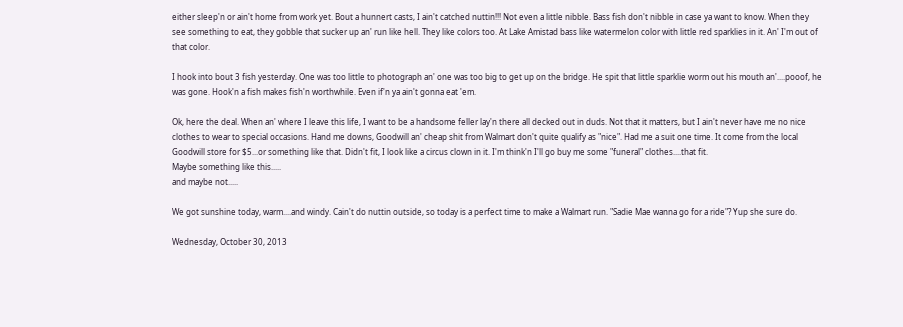either sleep'n or ain't home from work yet. Bout a hunnert casts, I ain't catched nuttin!!! Not even a little nibble. Bass fish don't nibble in case ya want to know. When they see something to eat, they gobble that sucker up an' run like hell. They like colors too. At Lake Amistad bass like watermelon color with little red sparklies in it. An' I'm out of that color.

I hook into bout 3 fish yesterday. One was too little to photograph an' one was too big to get up on the bridge. He spit that little sparklie worm out his mouth an'....pooof, he was gone. Hook'n a fish makes fish'n worthwhile. Even if'n ya ain't gonna eat 'em.

Ok, here the deal. When an' where I leave this life, I want to be a handsome feller lay'n there all decked out in duds. Not that it matters, but I ain't never have me no nice clothes to wear to special occasions. Hand me downs, Goodwill an' cheap shit from Walmart don't quite qualify as "nice". Had me a suit one time. It come from the local Goodwill store for $5...or something like that. Didn't fit, I look like a circus clown in it. I'm think'n I'll go buy me some "funeral" clothes....that fit.
Maybe something like this.....
and maybe not.....

We got sunshine today, warm....and windy. Cain't do nuttin outside, so today is a perfect time to make a Walmart run. "Sadie Mae wanna go for a ride"? Yup she sure do.

Wednesday, October 30, 2013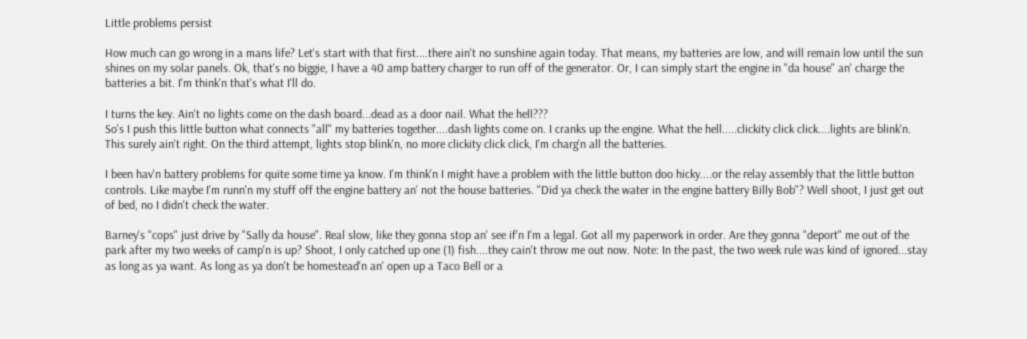Little problems persist

How much can go wrong in a mans life? Let's start with that first....there ain't no sunshine again today. That means, my batteries are low, and will remain low until the sun shines on my solar panels. Ok, that's no biggie, I have a 40 amp battery charger to run off of the generator. Or, I can simply start the engine in "da house" an' charge the batteries a bit. I'm think'n that's what I'll do.

I turns the key. Ain't no lights come on the dash board...dead as a door nail. What the hell???
So's I push this little button what connects "all" my batteries together....dash lights come on. I cranks up the engine. What the hell.....clickity click click....lights are blink'n. This surely ain't right. On the third attempt, lights stop blink'n, no more clickity click click, I'm charg'n all the batteries.

I been hav'n battery problems for quite some time ya know. I'm think'n I might have a problem with the little button doo hicky....or the relay assembly that the little button controls. Like maybe I'm runn'n my stuff off the engine battery an' not the house batteries. "Did ya check the water in the engine battery Billy Bob"? Well shoot, I just get out of bed, no I didn't check the water.

Barney's "cops" just drive by "Sally da house". Real slow, like they gonna stop an' see if'n I'm a legal. Got all my paperwork in order. Are they gonna "deport" me out of the park after my two weeks of camp'n is up? Shoot, I only catched up one (1) fish....they cain't throw me out now. Note: In the past, the two week rule was kind of ignored...stay as long as ya want. As long as ya don't be homestead'n an' open up a Taco Bell or a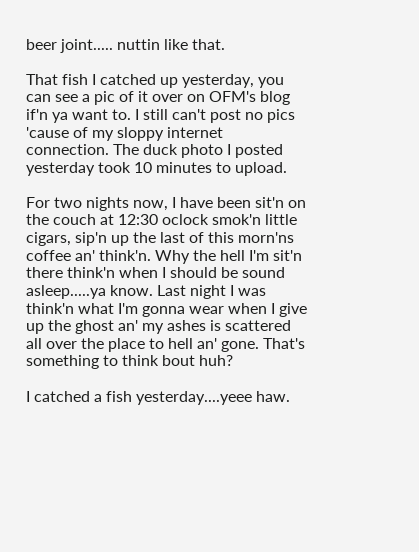beer joint..... nuttin like that.

That fish I catched up yesterday, you can see a pic of it over on OFM's blog if'n ya want to. I still can't post no pics 'cause of my sloppy internet connection. The duck photo I posted yesterday took 10 minutes to upload.

For two nights now, I have been sit'n on the couch at 12:30 oclock smok'n little cigars, sip'n up the last of this morn'ns coffee an' think'n. Why the hell I'm sit'n there think'n when I should be sound asleep.....ya know. Last night I was think'n what I'm gonna wear when I give up the ghost an' my ashes is scattered all over the place to hell an' gone. That's something to think bout huh?

I catched a fish yesterday....yeee haw.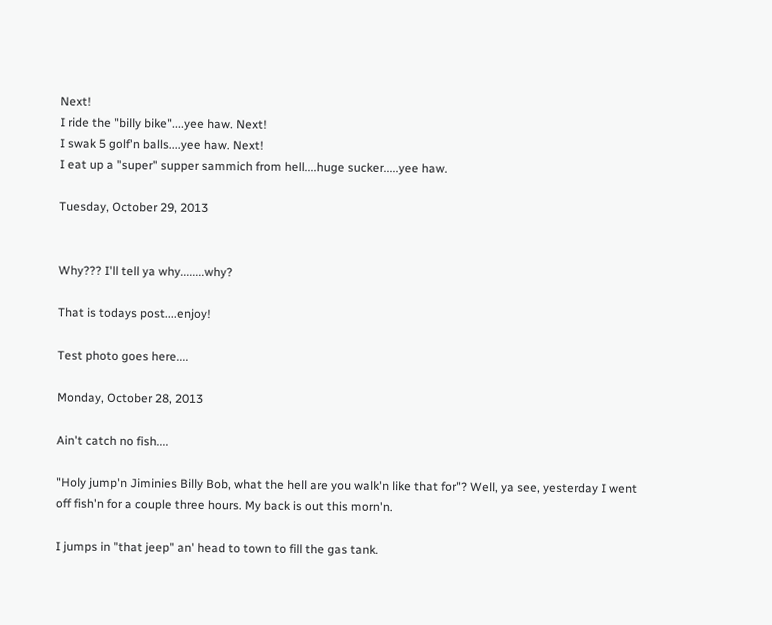Next!
I ride the "billy bike"....yee haw. Next!
I swak 5 golf'n balls....yee haw. Next!
I eat up a "super" supper sammich from hell....huge sucker.....yee haw.

Tuesday, October 29, 2013


Why??? I'll tell ya why........why?

That is todays post....enjoy!

Test photo goes here....

Monday, October 28, 2013

Ain't catch no fish....

"Holy jump'n Jiminies Billy Bob, what the hell are you walk'n like that for"? Well, ya see, yesterday I went off fish'n for a couple three hours. My back is out this morn'n.

I jumps in "that jeep" an' head to town to fill the gas tank.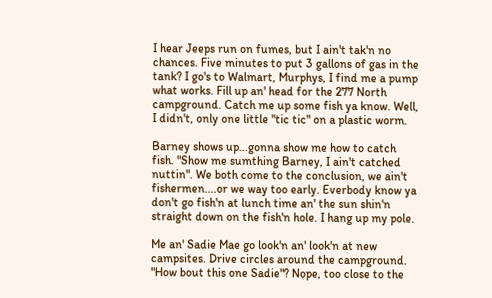I hear Jeeps run on fumes, but I ain't tak'n no chances. Five minutes to put 3 gallons of gas in the tank? I go's to Walmart, Murphys, I find me a pump what works. Fill up an' head for the 277 North campground. Catch me up some fish ya know. Well, I didn't, only one little "tic tic" on a plastic worm.

Barney shows up...gonna show me how to catch fish. "Show me sumthing Barney, I ain't catched nuttin". We both come to the conclusion, we ain't fishermen....or we way too early. Everbody know ya don't go fish'n at lunch time an' the sun shin'n straight down on the fish'n hole. I hang up my pole.

Me an' Sadie Mae go look'n an' look'n at new campsites. Drive circles around the campground. "How bout this one Sadie"? Nope, too close to the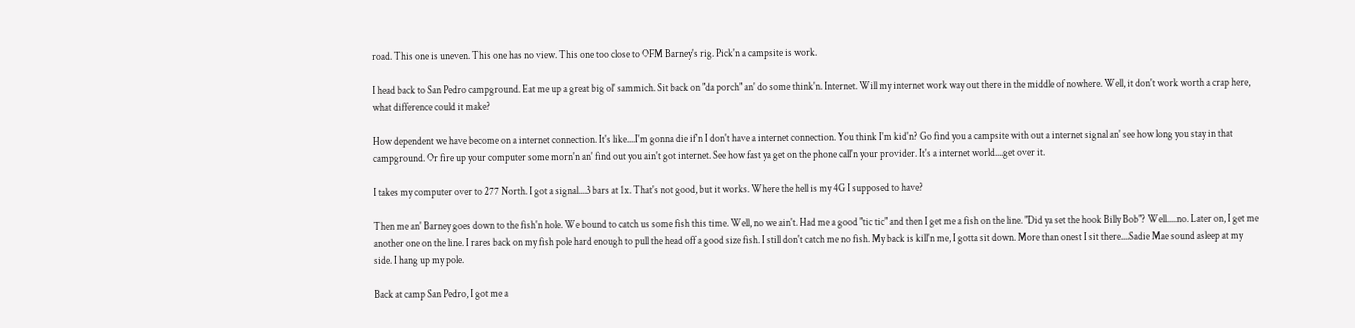road. This one is uneven. This one has no view. This one too close to OFM Barney's rig. Pick'n a campsite is work.

I head back to San Pedro campground. Eat me up a great big ol' sammich. Sit back on "da porch" an' do some think'n. Internet. Will my internet work way out there in the middle of nowhere. Well, it don't work worth a crap here, what difference could it make?

How dependent we have become on a internet connection. It's like....I'm gonna die if'n I don't have a internet connection. You think I'm kid'n? Go find you a campsite with out a internet signal an' see how long you stay in that campground. Or fire up your computer some morn'n an' find out you ain't got internet. See how fast ya get on the phone call'n your provider. It's a internet world....get over it.

I takes my computer over to 277 North. I got a signal....3 bars at 1x. That's not good, but it works. Where the hell is my 4G I supposed to have?

Then me an' Barney goes down to the fish'n hole. We bound to catch us some fish this time. Well, no we ain't. Had me a good "tic tic" and then I get me a fish on the line. "Did ya set the hook Billy Bob"? Well.....no. Later on, I get me another one on the line. I rares back on my fish pole hard enough to pull the head off a good size fish. I still don't catch me no fish. My back is kill'n me, I gotta sit down. More than onest I sit there....Sadie Mae sound asleep at my side. I hang up my pole.

Back at camp San Pedro, I got me a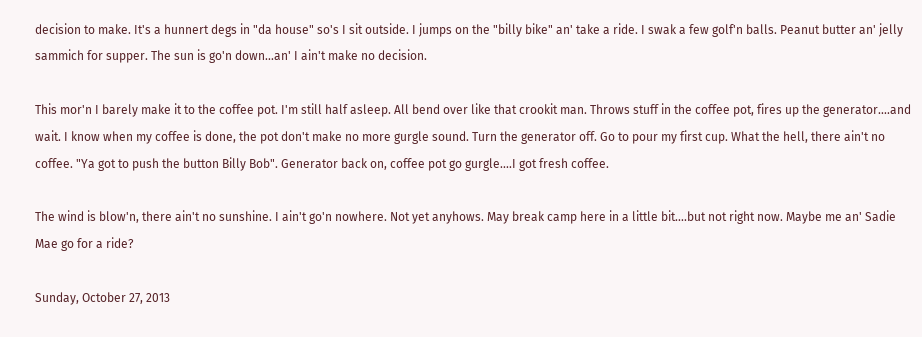decision to make. It's a hunnert degs in "da house" so's I sit outside. I jumps on the "billy bike" an' take a ride. I swak a few golf'n balls. Peanut butter an' jelly sammich for supper. The sun is go'n down...an' I ain't make no decision.

This mor'n I barely make it to the coffee pot. I'm still half asleep. All bend over like that crookit man. Throws stuff in the coffee pot, fires up the generator....and wait. I know when my coffee is done, the pot don't make no more gurgle sound. Turn the generator off. Go to pour my first cup. What the hell, there ain't no coffee. "Ya got to push the button Billy Bob". Generator back on, coffee pot go gurgle....I got fresh coffee.

The wind is blow'n, there ain't no sunshine. I ain't go'n nowhere. Not yet anyhows. May break camp here in a little bit....but not right now. Maybe me an' Sadie Mae go for a ride?

Sunday, October 27, 2013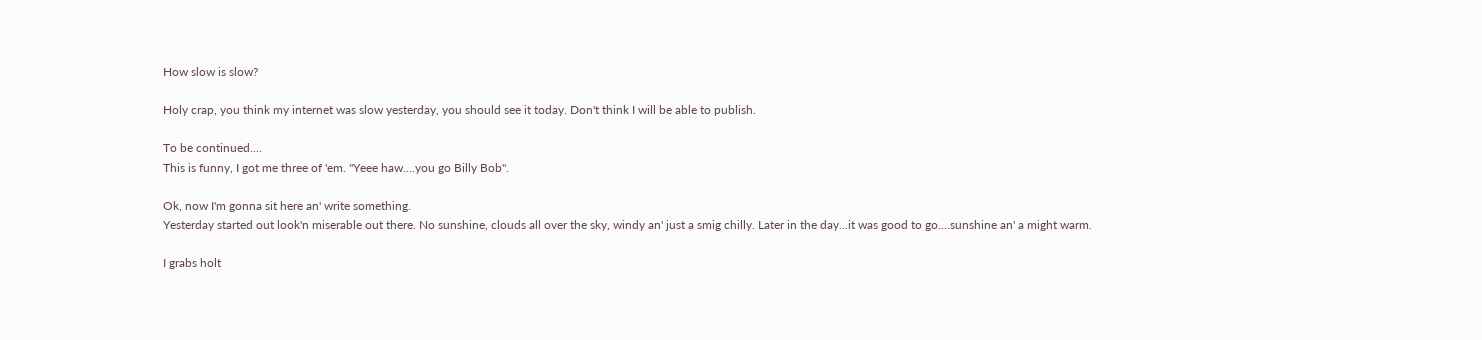How slow is slow?

Holy crap, you think my internet was slow yesterday, you should see it today. Don't think I will be able to publish.

To be continued....
This is funny, I got me three of 'em. "Yeee haw....you go Billy Bob".

Ok, now I'm gonna sit here an' write something.
Yesterday started out look'n miserable out there. No sunshine, clouds all over the sky, windy an' just a smig chilly. Later in the day...it was good to go....sunshine an' a might warm.

I grabs holt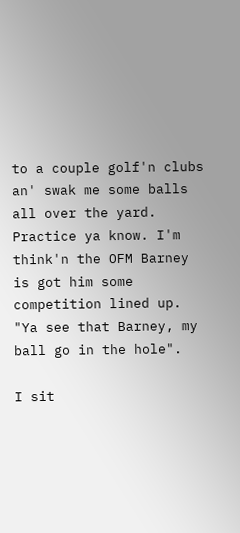to a couple golf'n clubs an' swak me some balls all over the yard. Practice ya know. I'm think'n the OFM Barney is got him some competition lined up. "Ya see that Barney, my ball go in the hole".

I sit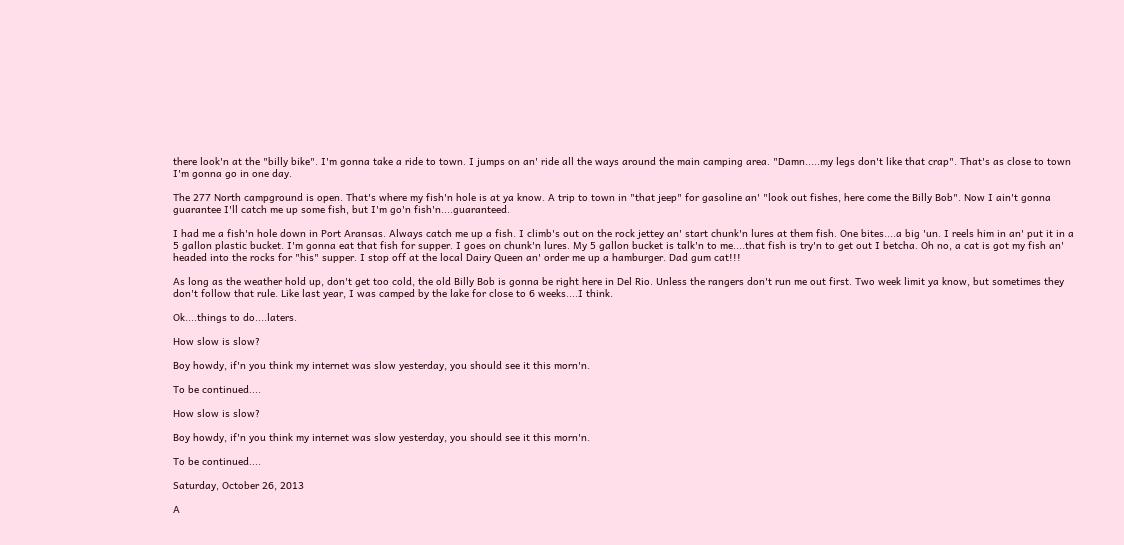there look'n at the "billy bike". I'm gonna take a ride to town. I jumps on an' ride all the ways around the main camping area. "Damn.....my legs don't like that crap". That's as close to town I'm gonna go in one day.

The 277 North campground is open. That's where my fish'n hole is at ya know. A trip to town in "that jeep" for gasoline an' "look out fishes, here come the Billy Bob". Now I ain't gonna guarantee I'll catch me up some fish, but I'm go'n fish'n....guaranteed.

I had me a fish'n hole down in Port Aransas. Always catch me up a fish. I climb's out on the rock jettey an' start chunk'n lures at them fish. One bites....a big 'un. I reels him in an' put it in a 5 gallon plastic bucket. I'm gonna eat that fish for supper. I goes on chunk'n lures. My 5 gallon bucket is talk'n to me....that fish is try'n to get out I betcha. Oh no, a cat is got my fish an' headed into the rocks for "his" supper. I stop off at the local Dairy Queen an' order me up a hamburger. Dad gum cat!!!

As long as the weather hold up, don't get too cold, the old Billy Bob is gonna be right here in Del Rio. Unless the rangers don't run me out first. Two week limit ya know, but sometimes they don't follow that rule. Like last year, I was camped by the lake for close to 6 weeks....I think.

Ok....things to do....laters.

How slow is slow?

Boy howdy, if'n you think my internet was slow yesterday, you should see it this morn'n.

To be continued....

How slow is slow?

Boy howdy, if'n you think my internet was slow yesterday, you should see it this morn'n.

To be continued....

Saturday, October 26, 2013

A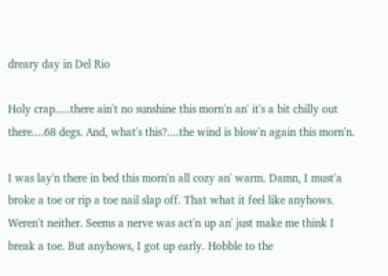dreary day in Del Rio

Holy crap.....there ain't no sunshine this morn'n an' it's a bit chilly out there....68 degs. And, what's this?....the wind is blow'n again this morn'n.

I was lay'n there in bed this morn'n all cozy an' warm. Damn, I must'a broke a toe or rip a toe nail slap off. That what it feel like anyhows. Weren't neither. Seems a nerve was act'n up an' just make me think I break a toe. But anyhows, I got up early. Hobble to the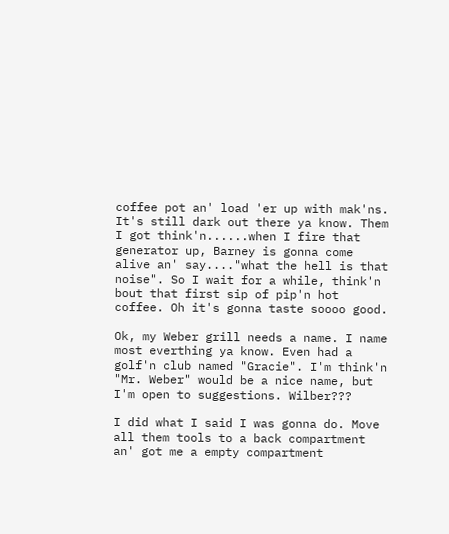coffee pot an' load 'er up with mak'ns. It's still dark out there ya know. Them I got think'n......when I fire that generator up, Barney is gonna come alive an' say...."what the hell is that noise". So I wait for a while, think'n bout that first sip of pip'n hot coffee. Oh it's gonna taste soooo good.

Ok, my Weber grill needs a name. I name most everthing ya know. Even had a golf'n club named "Gracie". I'm think'n "Mr. Weber" would be a nice name, but I'm open to suggestions. Wilber???

I did what I said I was gonna do. Move all them tools to a back compartment an' got me a empty compartment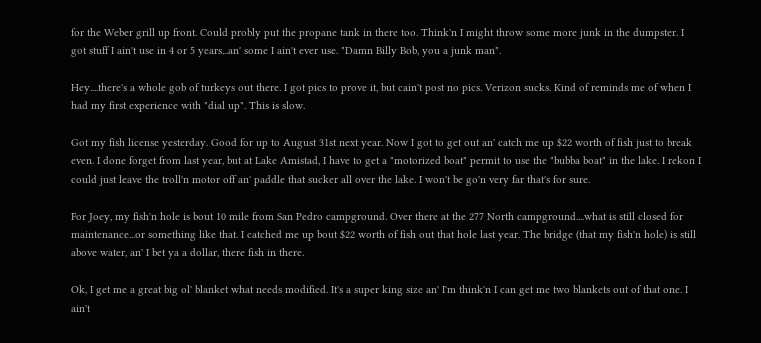for the Weber grill up front. Could probly put the propane tank in there too. Think'n I might throw some more junk in the dumpster. I got stuff I ain't use in 4 or 5 years...an' some I ain't ever use. "Damn Billy Bob, you a junk man".

Hey....there's a whole gob of turkeys out there. I got pics to prove it, but cain't post no pics. Verizon sucks. Kind of reminds me of when I had my first experience with "dial up". This is slow.

Got my fish license yesterday. Good for up to August 31st next year. Now I got to get out an' catch me up $22 worth of fish just to break even. I done forget from last year, but at Lake Amistad, I have to get a "motorized boat" permit to use the "bubba boat" in the lake. I rekon I could just leave the troll'n motor off an' paddle that sucker all over the lake. I won't be go'n very far that's for sure.

For Joey, my fish'n hole is bout 10 mile from San Pedro campground. Over there at the 277 North campground....what is still closed for maintenance...or something like that. I catched me up bout $22 worth of fish out that hole last year. The bridge (that my fish'n hole) is still above water, an' I bet ya a dollar, there fish in there.

Ok, I get me a great big ol' blanket what needs modified. It's a super king size an' I'm think'n I can get me two blankets out of that one. I ain't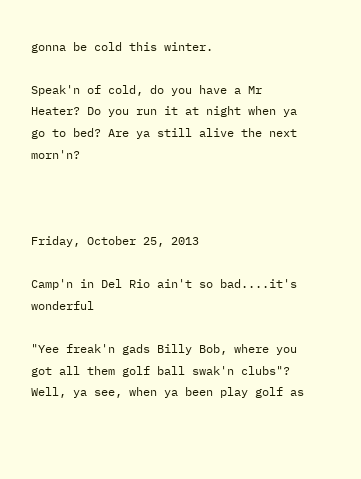gonna be cold this winter.

Speak'n of cold, do you have a Mr Heater? Do you run it at night when ya go to bed? Are ya still alive the next morn'n?



Friday, October 25, 2013

Camp'n in Del Rio ain't so bad....it's wonderful

"Yee freak'n gads Billy Bob, where you got all them golf ball swak'n clubs"? Well, ya see, when ya been play golf as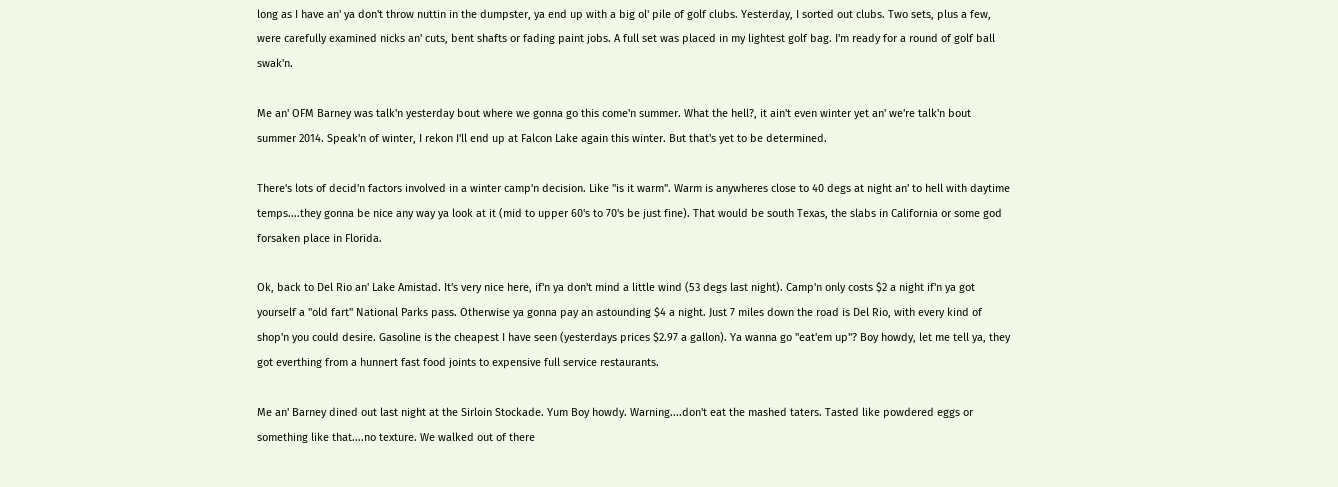long as I have an' ya don't throw nuttin in the dumpster, ya end up with a big ol' pile of golf clubs. Yesterday, I sorted out clubs. Two sets, plus a few, were carefully examined nicks an' cuts, bent shafts or fading paint jobs. A full set was placed in my lightest golf bag. I'm ready for a round of golf ball swak'n.

Me an' OFM Barney was talk'n yesterday bout where we gonna go this come'n summer. What the hell?, it ain't even winter yet an' we're talk'n bout summer 2014. Speak'n of winter, I rekon I'll end up at Falcon Lake again this winter. But that's yet to be determined.

There's lots of decid'n factors involved in a winter camp'n decision. Like "is it warm". Warm is anywheres close to 40 degs at night an' to hell with daytime temps....they gonna be nice any way ya look at it (mid to upper 60's to 70's be just fine). That would be south Texas, the slabs in California or some god forsaken place in Florida.

Ok, back to Del Rio an' Lake Amistad. It's very nice here, if'n ya don't mind a little wind (53 degs last night). Camp'n only costs $2 a night if'n ya got yourself a "old fart" National Parks pass. Otherwise ya gonna pay an astounding $4 a night. Just 7 miles down the road is Del Rio, with every kind of shop'n you could desire. Gasoline is the cheapest I have seen (yesterdays prices $2.97 a gallon). Ya wanna go "eat'em up"? Boy howdy, let me tell ya, they got everthing from a hunnert fast food joints to expensive full service restaurants.

Me an' Barney dined out last night at the Sirloin Stockade. Yum Boy howdy. Warning....don't eat the mashed taters. Tasted like powdered eggs or something like that....no texture. We walked out of there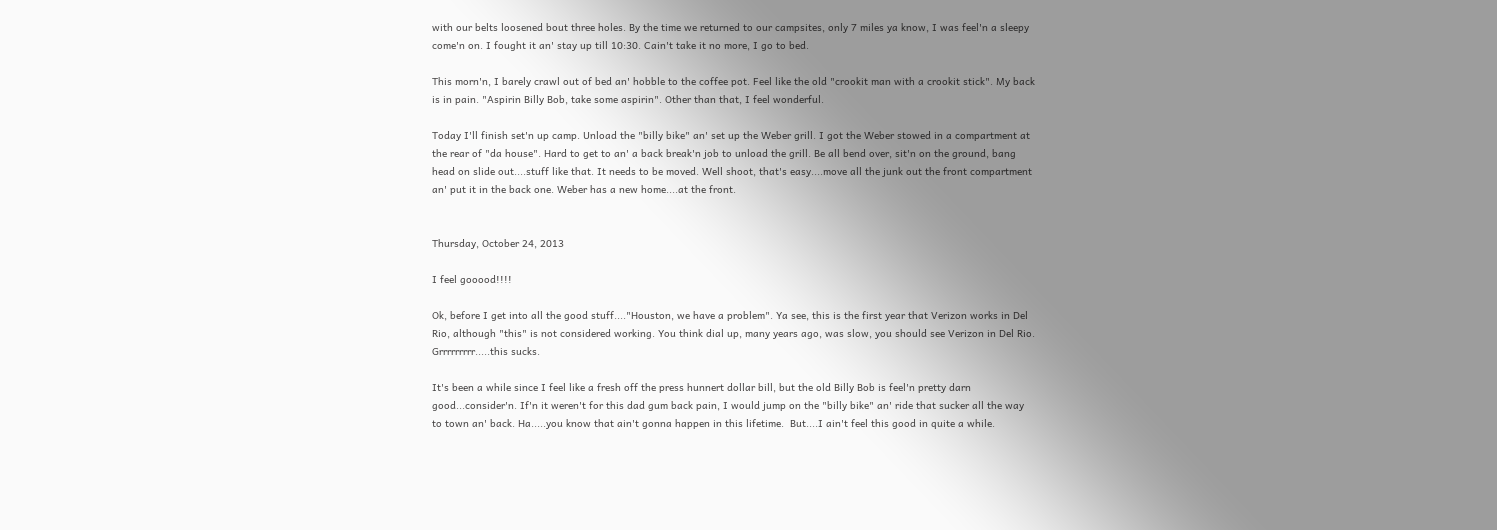with our belts loosened bout three holes. By the time we returned to our campsites, only 7 miles ya know, I was feel'n a sleepy come'n on. I fought it an' stay up till 10:30. Cain't take it no more, I go to bed.

This morn'n, I barely crawl out of bed an' hobble to the coffee pot. Feel like the old "crookit man with a crookit stick". My back is in pain. "Aspirin Billy Bob, take some aspirin". Other than that, I feel wonderful.

Today I'll finish set'n up camp. Unload the "billy bike" an' set up the Weber grill. I got the Weber stowed in a compartment at the rear of "da house". Hard to get to an' a back break'n job to unload the grill. Be all bend over, sit'n on the ground, bang head on slide out....stuff like that. It needs to be moved. Well shoot, that's easy....move all the junk out the front compartment an' put it in the back one. Weber has a new home....at the front.


Thursday, October 24, 2013

I feel gooood!!!!

Ok, before I get into all the good stuff...."Houston, we have a problem". Ya see, this is the first year that Verizon works in Del Rio, although "this" is not considered working. You think dial up, many years ago, was slow, you should see Verizon in Del Rio. Grrrrrrrrr.....this sucks.

It's been a while since I feel like a fresh off the press hunnert dollar bill, but the old Billy Bob is feel'n pretty darn good...consider'n. If'n it weren't for this dad gum back pain, I would jump on the "billy bike" an' ride that sucker all the way to town an' back. Ha.....you know that ain't gonna happen in this lifetime.  But....I ain't feel this good in quite a while.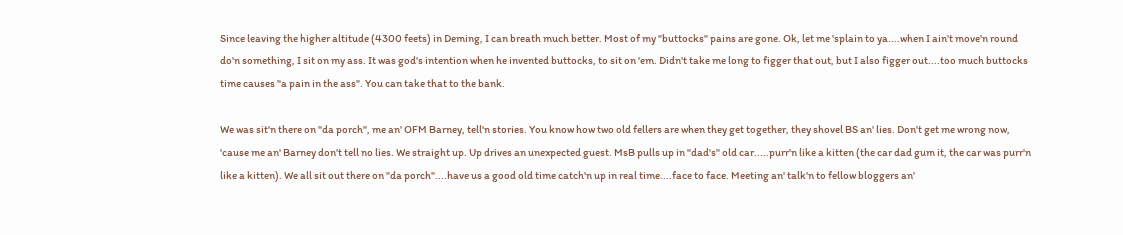Since leaving the higher altitude (4300 feets) in Deming, I can breath much better. Most of my "buttocks" pains are gone. Ok, let me 'splain to ya....when I ain't move'n round do'n something, I sit on my ass. It was god's intention when he invented buttocks, to sit on 'em. Didn't take me long to figger that out, but I also figger out....too much buttocks time causes "a pain in the ass". You can take that to the bank.

We was sit'n there on "da porch", me an' OFM Barney, tell'n stories. You know how two old fellers are when they get together, they shovel BS an' lies. Don't get me wrong now, 'cause me an' Barney don't tell no lies. We straight up. Up drives an unexpected guest. MsB pulls up in "dad's" old car.....purr'n like a kitten (the car dad gum it, the car was purr'n like a kitten). We all sit out there on "da porch"....have us a good old time catch'n up in real time....face to face. Meeting an' talk'n to fellow bloggers an'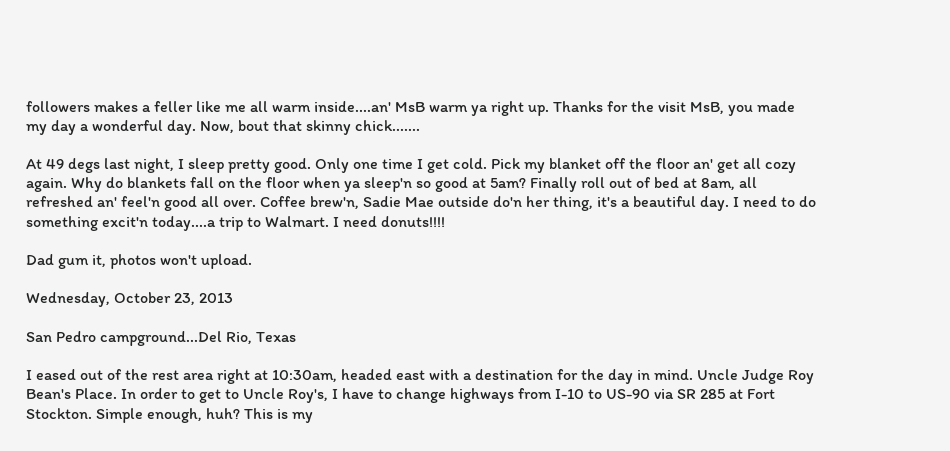followers makes a feller like me all warm inside....an' MsB warm ya right up. Thanks for the visit MsB, you made my day a wonderful day. Now, bout that skinny chick.......

At 49 degs last night, I sleep pretty good. Only one time I get cold. Pick my blanket off the floor an' get all cozy again. Why do blankets fall on the floor when ya sleep'n so good at 5am? Finally roll out of bed at 8am, all refreshed an' feel'n good all over. Coffee brew'n, Sadie Mae outside do'n her thing, it's a beautiful day. I need to do something excit'n today....a trip to Walmart. I need donuts!!!!

Dad gum it, photos won't upload.

Wednesday, October 23, 2013

San Pedro campground...Del Rio, Texas

I eased out of the rest area right at 10:30am, headed east with a destination for the day in mind. Uncle Judge Roy Bean's Place. In order to get to Uncle Roy's, I have to change highways from I-10 to US-90 via SR 285 at Fort Stockton. Simple enough, huh? This is my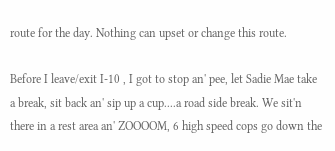route for the day. Nothing can upset or change this route.

Before I leave/exit I-10 , I got to stop an' pee, let Sadie Mae take a break, sit back an' sip up a cup....a road side break. We sit'n there in a rest area an' ZOOOOM, 6 high speed cops go down the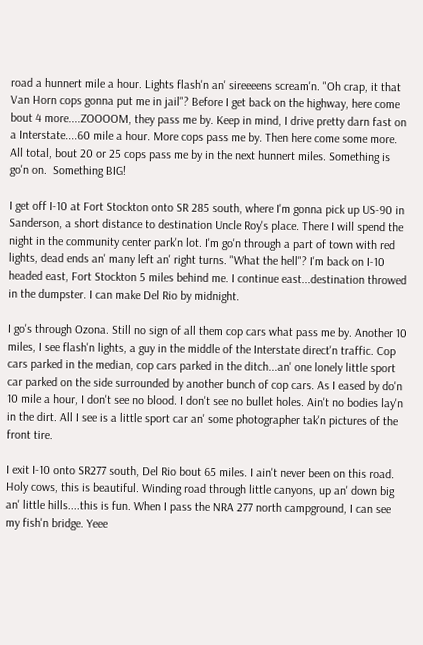road a hunnert mile a hour. Lights flash'n an' sireeeens scream'n. "Oh crap, it that Van Horn cops gonna put me in jail"? Before I get back on the highway, here come bout 4 more....ZOOOOM, they pass me by. Keep in mind, I drive pretty darn fast on a Interstate....60 mile a hour. More cops pass me by. Then here come some more. All total, bout 20 or 25 cops pass me by in the next hunnert miles. Something is go'n on.  Something BIG!

I get off I-10 at Fort Stockton onto SR 285 south, where I'm gonna pick up US-90 in Sanderson, a short distance to destination Uncle Roy's place. There I will spend the night in the community center park'n lot. I'm go'n through a part of town with red lights, dead ends an' many left an' right turns. "What the hell"? I'm back on I-10 headed east, Fort Stockton 5 miles behind me. I continue east...destination throwed in the dumpster. I can make Del Rio by midnight.

I go's through Ozona. Still no sign of all them cop cars what pass me by. Another 10 miles, I see flash'n lights, a guy in the middle of the Interstate direct'n traffic. Cop cars parked in the median, cop cars parked in the ditch...an' one lonely little sport car parked on the side surrounded by another bunch of cop cars. As I eased by do'n 10 mile a hour, I don't see no blood. I don't see no bullet holes. Ain't no bodies lay'n in the dirt. All I see is a little sport car an' some photographer tak'n pictures of the front tire.

I exit I-10 onto SR277 south, Del Rio bout 65 miles. I ain't never been on this road. Holy cows, this is beautiful. Winding road through little canyons, up an' down big an' little hills....this is fun. When I pass the NRA 277 north campground, I can see my fish'n bridge. Yeee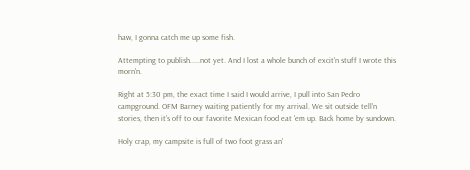haw, I gonna catch me up some fish.

Attempting to publish.....not yet. And I lost a whole bunch of excit'n stuff I wrote this morn'n.

Right at 5:30 pm, the exact time I said I would arrive, I pull into San Pedro campground. OFM Barney waiting patiently for my arrival. We sit outside tell'n stories, then it's off to our favorite Mexican food eat 'em up. Back home by sundown.

Holy crap, my campsite is full of two foot grass an'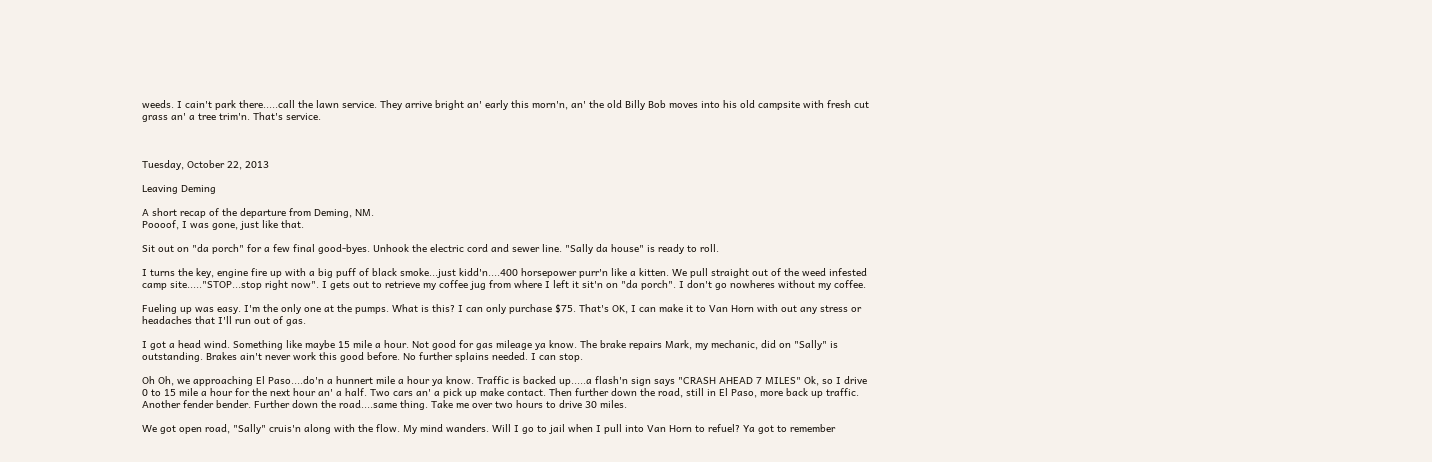weeds. I cain't park there.....call the lawn service. They arrive bright an' early this morn'n, an' the old Billy Bob moves into his old campsite with fresh cut grass an' a tree trim'n. That's service.



Tuesday, October 22, 2013

Leaving Deming

A short recap of the departure from Deming, NM.
Poooof, I was gone, just like that.

Sit out on "da porch" for a few final good-byes. Unhook the electric cord and sewer line. "Sally da house" is ready to roll.

I turns the key, engine fire up with a big puff of black smoke...just kidd'n....400 horsepower purr'n like a kitten. We pull straight out of the weed infested camp site....."STOP...stop right now". I gets out to retrieve my coffee jug from where I left it sit'n on "da porch". I don't go nowheres without my coffee.

Fueling up was easy. I'm the only one at the pumps. What is this? I can only purchase $75. That's OK, I can make it to Van Horn with out any stress or headaches that I'll run out of gas.

I got a head wind. Something like maybe 15 mile a hour. Not good for gas mileage ya know. The brake repairs Mark, my mechanic, did on "Sally" is outstanding. Brakes ain't never work this good before. No further splains needed. I can stop.

Oh Oh, we approaching El Paso....do'n a hunnert mile a hour ya know. Traffic is backed up.....a flash'n sign says "CRASH AHEAD 7 MILES" Ok, so I drive 0 to 15 mile a hour for the next hour an' a half. Two cars an' a pick up make contact. Then further down the road, still in El Paso, more back up traffic. Another fender bender. Further down the road....same thing. Take me over two hours to drive 30 miles.

We got open road, "Sally" cruis'n along with the flow. My mind wanders. Will I go to jail when I pull into Van Horn to refuel? Ya got to remember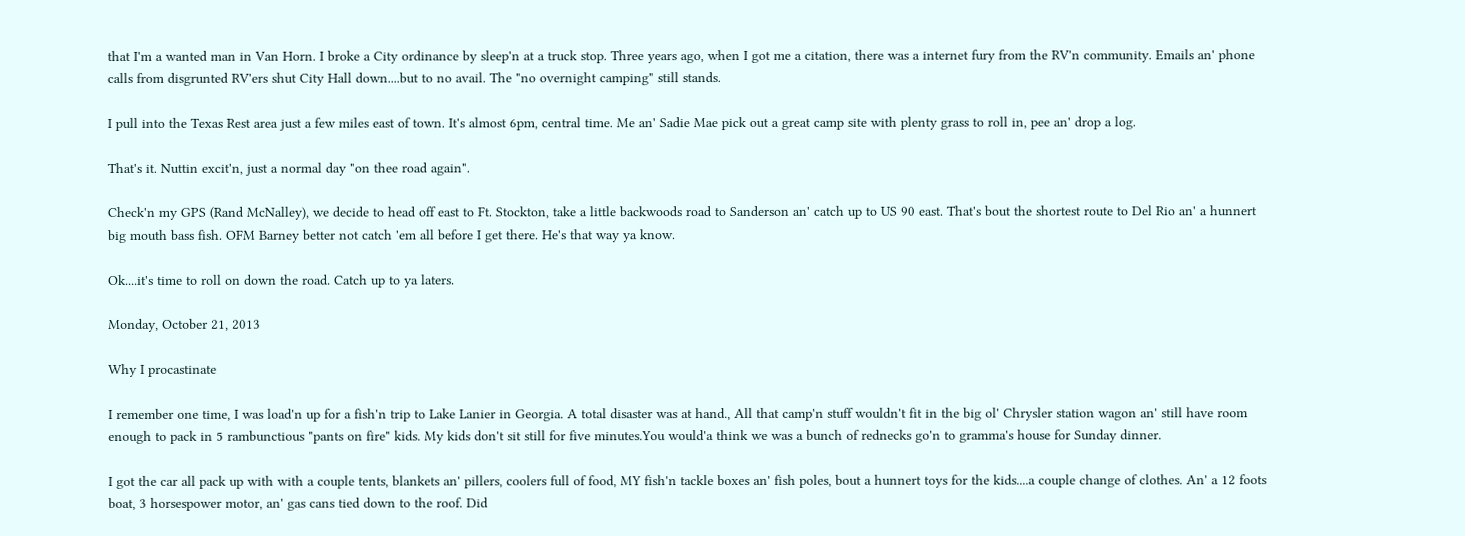that I'm a wanted man in Van Horn. I broke a City ordinance by sleep'n at a truck stop. Three years ago, when I got me a citation, there was a internet fury from the RV'n community. Emails an' phone calls from disgrunted RV'ers shut City Hall down....but to no avail. The "no overnight camping" still stands.

I pull into the Texas Rest area just a few miles east of town. It's almost 6pm, central time. Me an' Sadie Mae pick out a great camp site with plenty grass to roll in, pee an' drop a log.

That's it. Nuttin excit'n, just a normal day "on thee road again".

Check'n my GPS (Rand McNalley), we decide to head off east to Ft. Stockton, take a little backwoods road to Sanderson an' catch up to US 90 east. That's bout the shortest route to Del Rio an' a hunnert big mouth bass fish. OFM Barney better not catch 'em all before I get there. He's that way ya know.

Ok....it's time to roll on down the road. Catch up to ya laters.

Monday, October 21, 2013

Why I procastinate

I remember one time, I was load'n up for a fish'n trip to Lake Lanier in Georgia. A total disaster was at hand., All that camp'n stuff wouldn't fit in the big ol' Chrysler station wagon an' still have room enough to pack in 5 rambunctious "pants on fire" kids. My kids don't sit still for five minutes.You would'a think we was a bunch of rednecks go'n to gramma's house for Sunday dinner.

I got the car all pack up with with a couple tents, blankets an' pillers, coolers full of food, MY fish'n tackle boxes an' fish poles, bout a hunnert toys for the kids....a couple change of clothes. An' a 12 foots boat, 3 horsespower motor, an' gas cans tied down to the roof. Did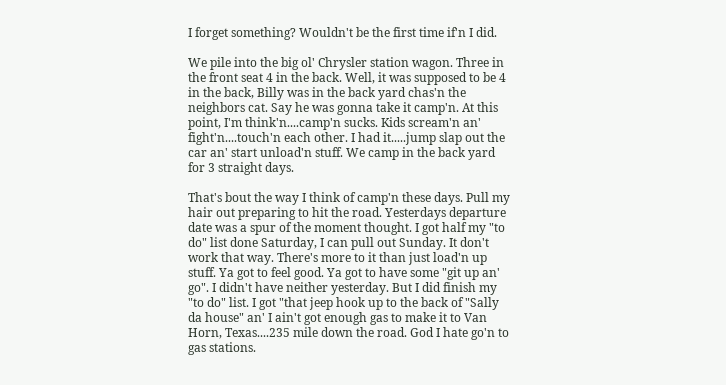I forget something? Wouldn't be the first time if'n I did.

We pile into the big ol' Chrysler station wagon. Three in the front seat 4 in the back. Well, it was supposed to be 4 in the back, Billy was in the back yard chas'n the neighbors cat. Say he was gonna take it camp'n. At this point, I'm think'n....camp'n sucks. Kids scream'n an' fight'n....touch'n each other. I had it.....jump slap out the car an' start unload'n stuff. We camp in the back yard for 3 straight days.

That's bout the way I think of camp'n these days. Pull my hair out preparing to hit the road. Yesterdays departure date was a spur of the moment thought. I got half my "to do" list done Saturday, I can pull out Sunday. It don't work that way. There's more to it than just load'n up stuff. Ya got to feel good. Ya got to have some "git up an' go". I didn't have neither yesterday. But I did finish my "to do" list. I got "that jeep hook up to the back of "Sally da house" an' I ain't got enough gas to make it to Van Horn, Texas....235 mile down the road. God I hate go'n to gas stations.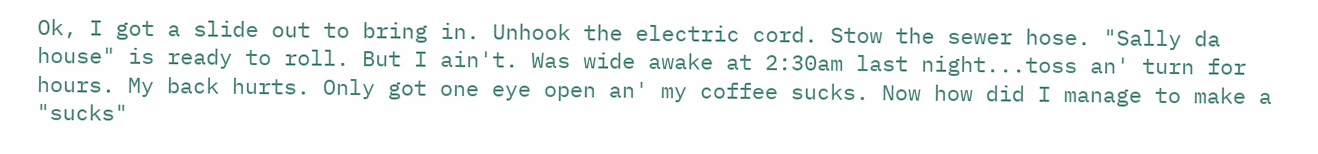Ok, I got a slide out to bring in. Unhook the electric cord. Stow the sewer hose. "Sally da house" is ready to roll. But I ain't. Was wide awake at 2:30am last night...toss an' turn for hours. My back hurts. Only got one eye open an' my coffee sucks. Now how did I manage to make a "sucks"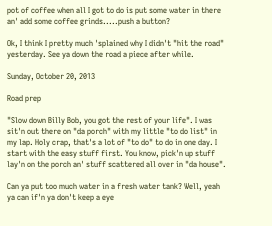pot of coffee when all I got to do is put some water in there an' add some coffee grinds.....push a button?

Ok, I think I pretty much 'splained why I didn't "hit the road" yesterday. See ya down the road a piece after while.

Sunday, October 20, 2013

Road prep

"Slow down Billy Bob, you got the rest of your life". I was sit'n out there on "da porch" with my little "to do list" in my lap. Holy crap, that's a lot of "to do" to do in one day. I start with the easy stuff first. You know, pick'n up stuff lay'n on the porch an' stuff scattered all over in "da house".

Can ya put too much water in a fresh water tank? Well, yeah ya can if'n ya don't keep a eye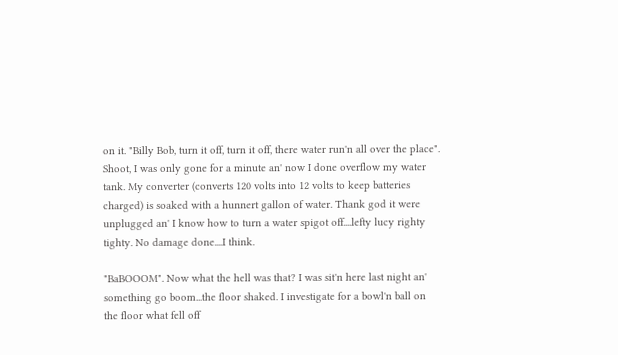on it. "Billy Bob, turn it off, turn it off, there water run'n all over the place". Shoot, I was only gone for a minute an' now I done overflow my water tank. My converter (converts 120 volts into 12 volts to keep batteries charged) is soaked with a hunnert gallon of water. Thank god it were unplugged an' I know how to turn a water spigot off....lefty lucy righty tighty. No damage done....I think.

"BaBOOOM". Now what the hell was that? I was sit'n here last night an' something go boom...the floor shaked. I investigate for a bowl'n ball on the floor what fell off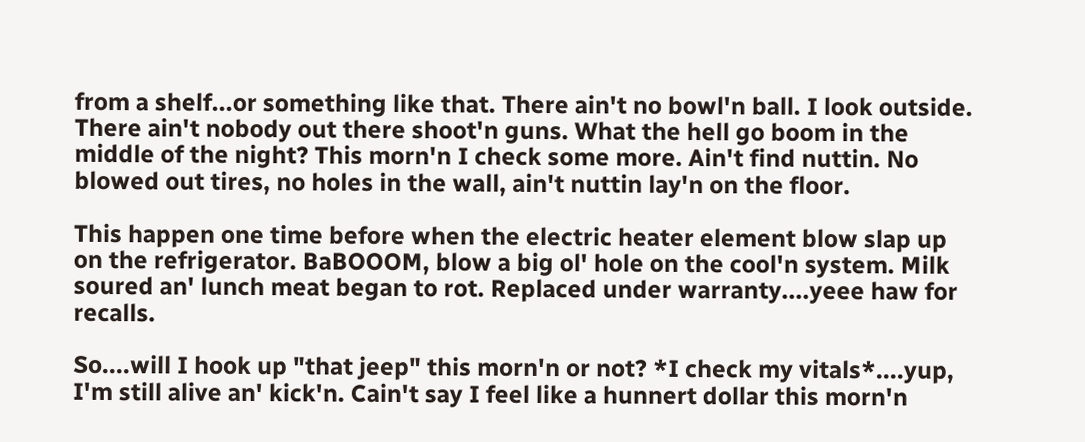from a shelf...or something like that. There ain't no bowl'n ball. I look outside. There ain't nobody out there shoot'n guns. What the hell go boom in the middle of the night? This morn'n I check some more. Ain't find nuttin. No blowed out tires, no holes in the wall, ain't nuttin lay'n on the floor.

This happen one time before when the electric heater element blow slap up on the refrigerator. BaBOOOM, blow a big ol' hole on the cool'n system. Milk soured an' lunch meat began to rot. Replaced under warranty....yeee haw for recalls.

So....will I hook up "that jeep" this morn'n or not? *I check my vitals*....yup, I'm still alive an' kick'n. Cain't say I feel like a hunnert dollar this morn'n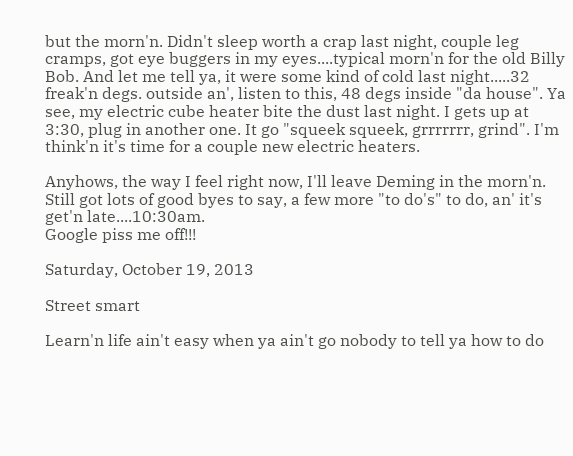but the morn'n. Didn't sleep worth a crap last night, couple leg cramps, got eye buggers in my eyes....typical morn'n for the old Billy Bob. And let me tell ya, it were some kind of cold last night.....32 freak'n degs. outside an', listen to this, 48 degs inside "da house". Ya see, my electric cube heater bite the dust last night. I gets up at 3:30, plug in another one. It go "squeek squeek, grrrrrrr, grind". I'm think'n it's time for a couple new electric heaters.

Anyhows, the way I feel right now, I'll leave Deming in the morn'n. Still got lots of good byes to say, a few more "to do's" to do, an' it's get'n late....10:30am.
Google piss me off!!!

Saturday, October 19, 2013

Street smart

Learn'n life ain't easy when ya ain't go nobody to tell ya how to do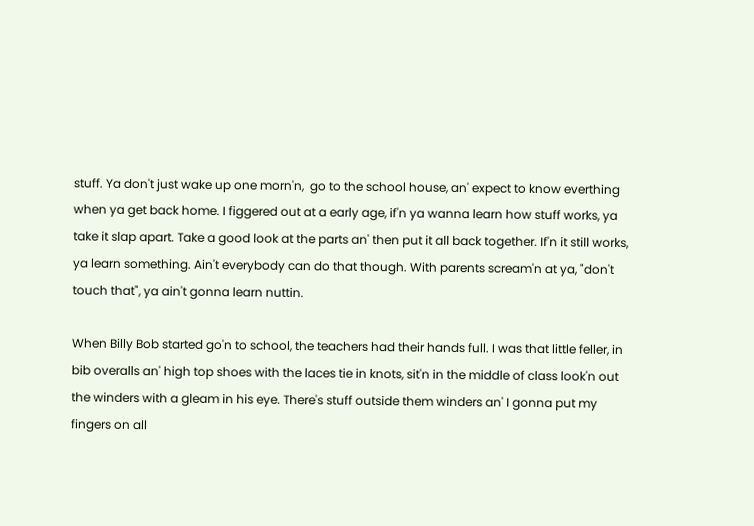stuff. Ya don't just wake up one morn'n,  go to the school house, an' expect to know everthing when ya get back home. I figgered out at a early age, if'n ya wanna learn how stuff works, ya take it slap apart. Take a good look at the parts an' then put it all back together. If'n it still works, ya learn something. Ain't everybody can do that though. With parents scream'n at ya, "don't touch that", ya ain't gonna learn nuttin.

When Billy Bob started go'n to school, the teachers had their hands full. I was that little feller, in bib overalls an' high top shoes with the laces tie in knots, sit'n in the middle of class look'n out the winders with a gleam in his eye. There's stuff outside them winders an' I gonna put my fingers on all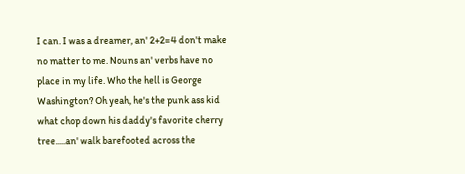I can. I was a dreamer, an' 2+2=4 don't make no matter to me. Nouns an' verbs have no place in my life. Who the hell is George Washington? Oh yeah, he's the punk ass kid what chop down his daddy's favorite cherry tree.....an' walk barefooted across the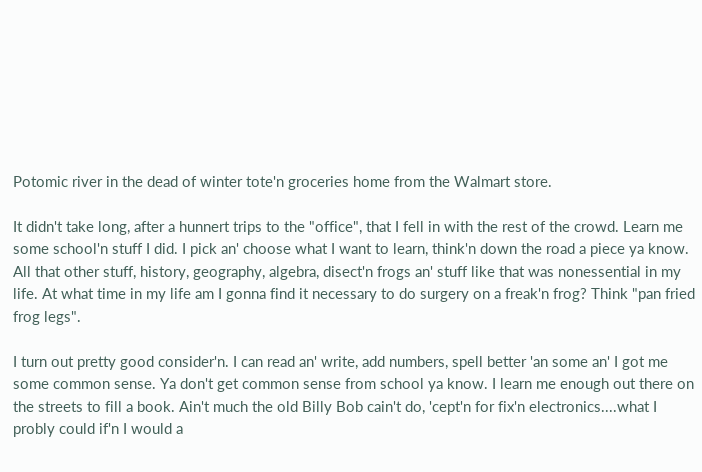Potomic river in the dead of winter tote'n groceries home from the Walmart store.

It didn't take long, after a hunnert trips to the "office", that I fell in with the rest of the crowd. Learn me some school'n stuff I did. I pick an' choose what I want to learn, think'n down the road a piece ya know. All that other stuff, history, geography, algebra, disect'n frogs an' stuff like that was nonessential in my life. At what time in my life am I gonna find it necessary to do surgery on a freak'n frog? Think "pan fried frog legs".

I turn out pretty good consider'n. I can read an' write, add numbers, spell better 'an some an' I got me some common sense. Ya don't get common sense from school ya know. I learn me enough out there on the streets to fill a book. Ain't much the old Billy Bob cain't do, 'cept'n for fix'n electronics....what I probly could if'n I would a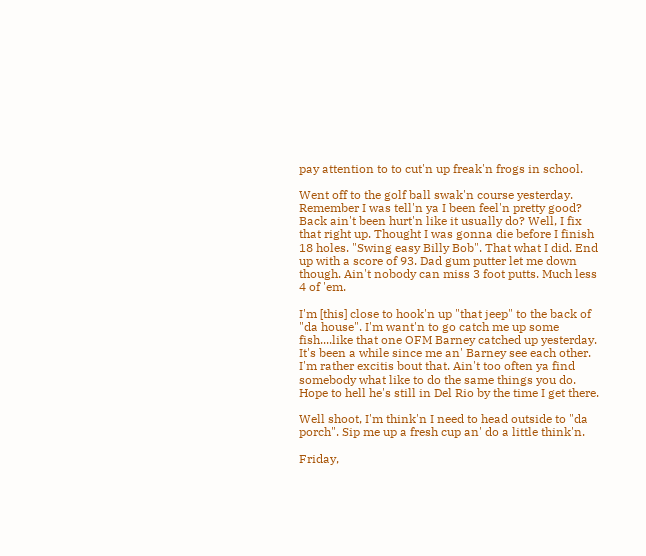pay attention to to cut'n up freak'n frogs in school.

Went off to the golf ball swak'n course yesterday. Remember I was tell'n ya I been feel'n pretty good? Back ain't been hurt'n like it usually do? Well, I fix that right up. Thought I was gonna die before I finish 18 holes. "Swing easy Billy Bob". That what I did. End up with a score of 93. Dad gum putter let me down though. Ain't nobody can miss 3 foot putts. Much less 4 of 'em.

I'm [this] close to hook'n up "that jeep" to the back of "da house". I'm want'n to go catch me up some fish....like that one OFM Barney catched up yesterday. It's been a while since me an' Barney see each other. I'm rather excitis bout that. Ain't too often ya find somebody what like to do the same things you do. Hope to hell he's still in Del Rio by the time I get there.

Well shoot, I'm think'n I need to head outside to "da porch". Sip me up a fresh cup an' do a little think'n.

Friday,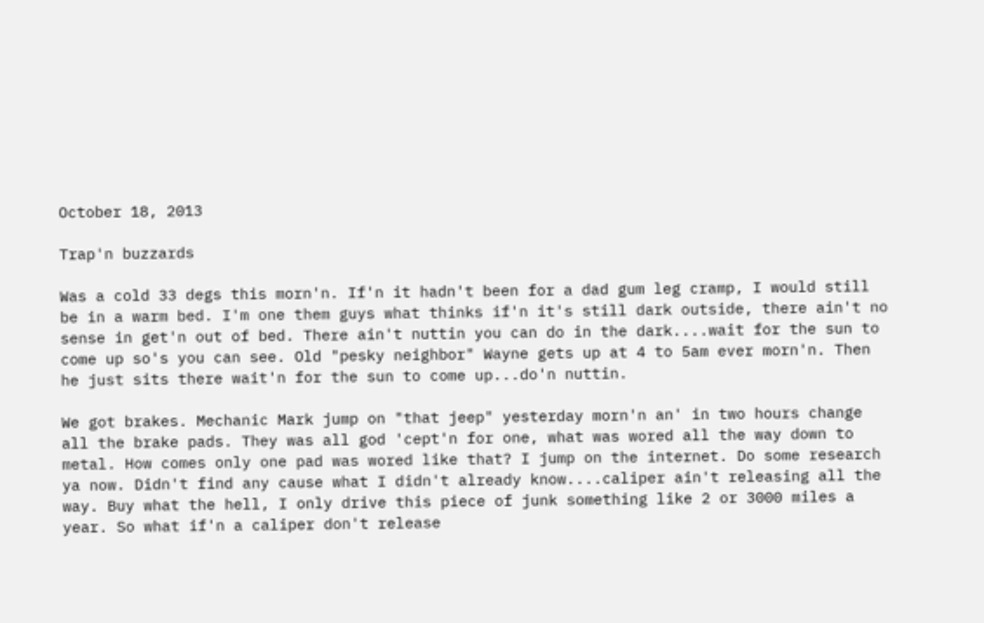October 18, 2013

Trap'n buzzards

Was a cold 33 degs this morn'n. If'n it hadn't been for a dad gum leg cramp, I would still be in a warm bed. I'm one them guys what thinks if'n it's still dark outside, there ain't no sense in get'n out of bed. There ain't nuttin you can do in the dark....wait for the sun to come up so's you can see. Old "pesky neighbor" Wayne gets up at 4 to 5am ever morn'n. Then he just sits there wait'n for the sun to come up...do'n nuttin.

We got brakes. Mechanic Mark jump on "that jeep" yesterday morn'n an' in two hours change all the brake pads. They was all god 'cept'n for one, what was wored all the way down to metal. How comes only one pad was wored like that? I jump on the internet. Do some research ya now. Didn't find any cause what I didn't already know....caliper ain't releasing all the way. Buy what the hell, I only drive this piece of junk something like 2 or 3000 miles a year. So what if'n a caliper don't release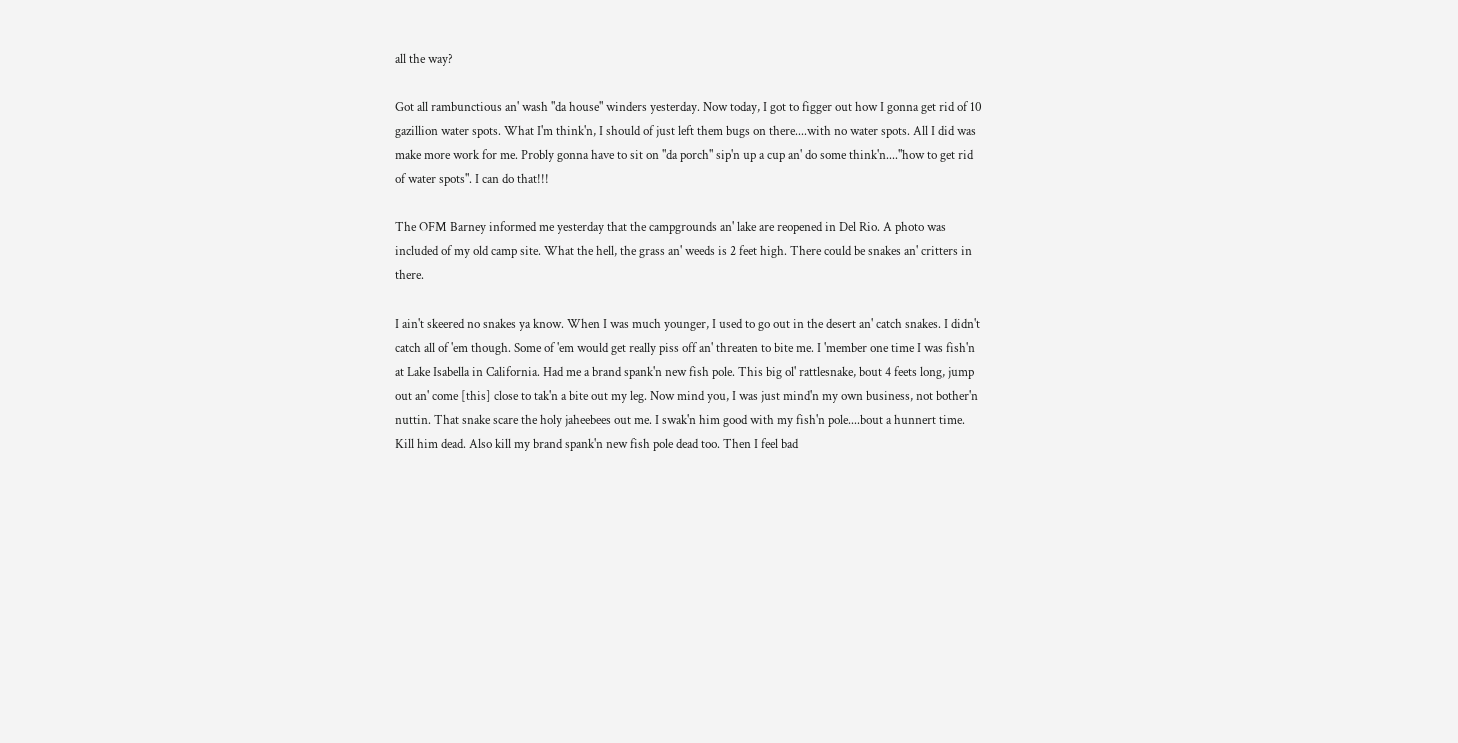all the way?

Got all rambunctious an' wash "da house" winders yesterday. Now today, I got to figger out how I gonna get rid of 10 gazillion water spots. What I'm think'n, I should of just left them bugs on there....with no water spots. All I did was make more work for me. Probly gonna have to sit on "da porch" sip'n up a cup an' do some think'n...."how to get rid of water spots". I can do that!!!

The OFM Barney informed me yesterday that the campgrounds an' lake are reopened in Del Rio. A photo was included of my old camp site. What the hell, the grass an' weeds is 2 feet high. There could be snakes an' critters in there.

I ain't skeered no snakes ya know. When I was much younger, I used to go out in the desert an' catch snakes. I didn't catch all of 'em though. Some of 'em would get really piss off an' threaten to bite me. I 'member one time I was fish'n at Lake Isabella in California. Had me a brand spank'n new fish pole. This big ol' rattlesnake, bout 4 feets long, jump out an' come [this] close to tak'n a bite out my leg. Now mind you, I was just mind'n my own business, not bother'n nuttin. That snake scare the holy jaheebees out me. I swak'n him good with my fish'n pole....bout a hunnert time. Kill him dead. Also kill my brand spank'n new fish pole dead too. Then I feel bad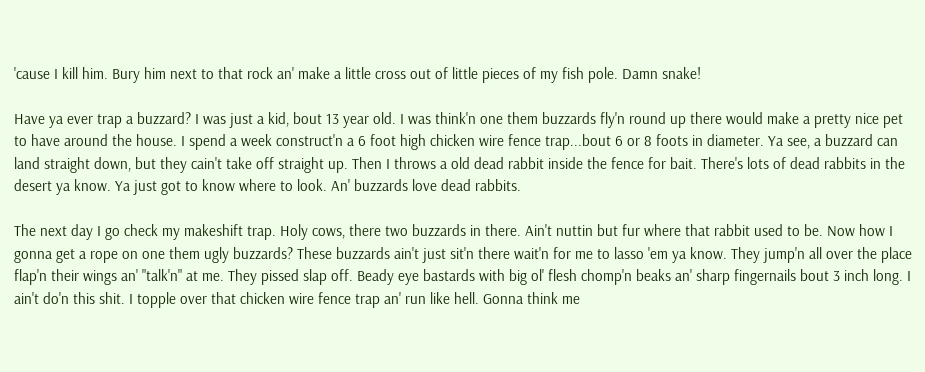'cause I kill him. Bury him next to that rock an' make a little cross out of little pieces of my fish pole. Damn snake!

Have ya ever trap a buzzard? I was just a kid, bout 13 year old. I was think'n one them buzzards fly'n round up there would make a pretty nice pet to have around the house. I spend a week construct'n a 6 foot high chicken wire fence trap...bout 6 or 8 foots in diameter. Ya see, a buzzard can land straight down, but they cain't take off straight up. Then I throws a old dead rabbit inside the fence for bait. There's lots of dead rabbits in the desert ya know. Ya just got to know where to look. An' buzzards love dead rabbits.

The next day I go check my makeshift trap. Holy cows, there two buzzards in there. Ain't nuttin but fur where that rabbit used to be. Now how I gonna get a rope on one them ugly buzzards? These buzzards ain't just sit'n there wait'n for me to lasso 'em ya know. They jump'n all over the place flap'n their wings an' "talk'n" at me. They pissed slap off. Beady eye bastards with big ol' flesh chomp'n beaks an' sharp fingernails bout 3 inch long. I ain't do'n this shit. I topple over that chicken wire fence trap an' run like hell. Gonna think me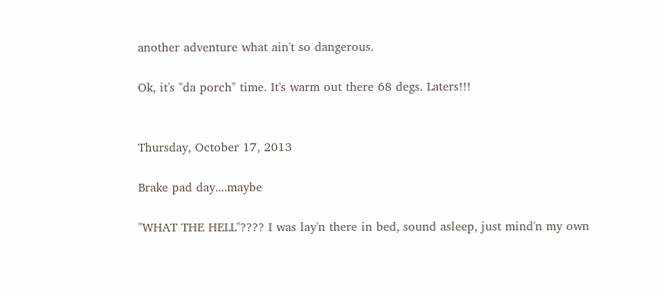another adventure what ain't so dangerous.

Ok, it's "da porch" time. It's warm out there 68 degs. Laters!!!


Thursday, October 17, 2013

Brake pad day....maybe

"WHAT THE HELL"???? I was lay'n there in bed, sound asleep, just mind'n my own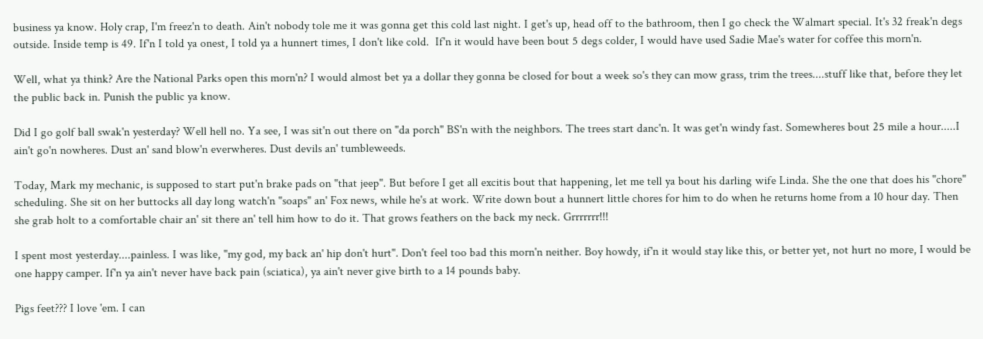business ya know. Holy crap, I'm freez'n to death. Ain't nobody tole me it was gonna get this cold last night. I get's up, head off to the bathroom, then I go check the Walmart special. It's 32 freak'n degs outside. Inside temp is 49. If'n I told ya onest, I told ya a hunnert times, I don't like cold.  If'n it would have been bout 5 degs colder, I would have used Sadie Mae's water for coffee this morn'n.

Well, what ya think? Are the National Parks open this morn'n? I would almost bet ya a dollar they gonna be closed for bout a week so's they can mow grass, trim the trees....stuff like that, before they let the public back in. Punish the public ya know.

Did I go golf ball swak'n yesterday? Well hell no. Ya see, I was sit'n out there on "da porch" BS'n with the neighbors. The trees start danc'n. It was get'n windy fast. Somewheres bout 25 mile a hour.....I ain't go'n nowheres. Dust an' sand blow'n everwheres. Dust devils an' tumbleweeds.

Today, Mark my mechanic, is supposed to start put'n brake pads on "that jeep". But before I get all excitis bout that happening, let me tell ya bout his darling wife Linda. She the one that does his "chore" scheduling. She sit on her buttocks all day long watch'n "soaps" an' Fox news, while he's at work. Write down bout a hunnert little chores for him to do when he returns home from a 10 hour day. Then she grab holt to a comfortable chair an' sit there an' tell him how to do it. That grows feathers on the back my neck. Grrrrrrr!!!

I spent most yesterday....painless. I was like, "my god, my back an' hip don't hurt". Don't feel too bad this morn'n neither. Boy howdy, if'n it would stay like this, or better yet, not hurt no more, I would be one happy camper. If'n ya ain't never have back pain (sciatica), ya ain't never give birth to a 14 pounds baby.

Pigs feet??? I love 'em. I can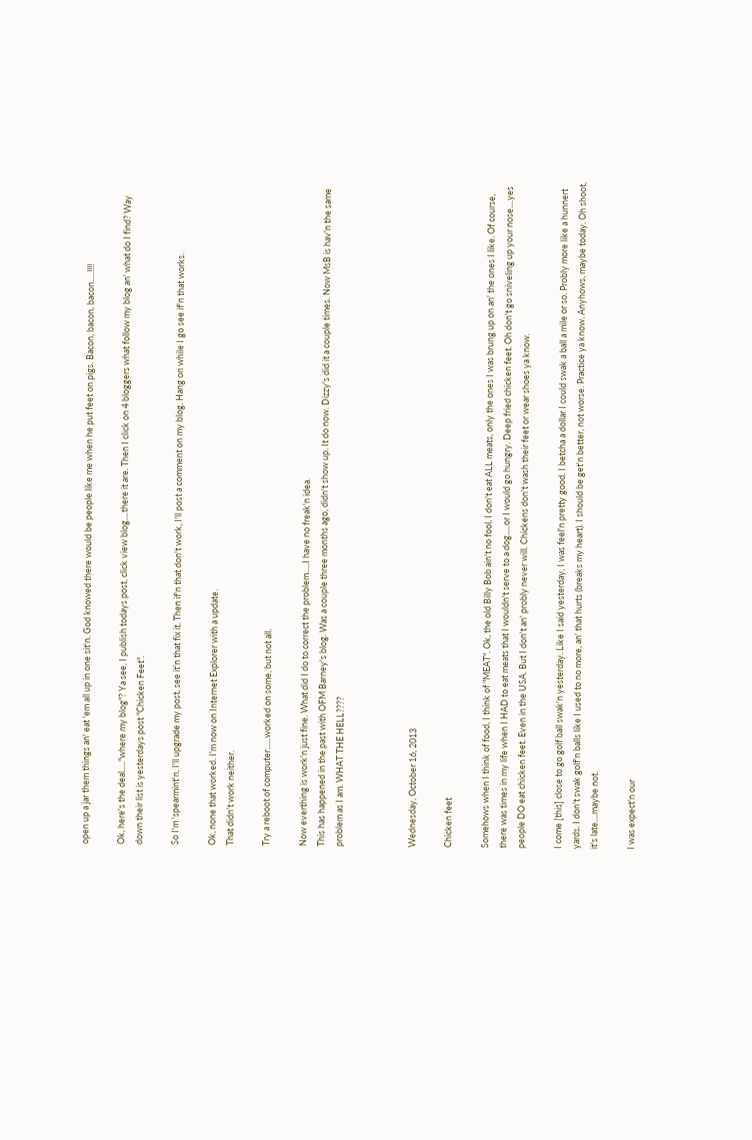open up a jar them things an' eat 'em all up in one sit'n. God knowed there would be people like me when he put feet on pigs. Bacon, bacon, bacon.....!!!!

Ok, here's the deal....."where my blog"? Ya see, I publish todays post, click view blog....there it are. Then I click on 4 bloggers what follow my blog an' what do I find? Way down their list is yesterdays post "Chicken Feet".

So I'm 'spearmint'n. I'll upgrade my post, see it'n that fix it. Then if'n that don't work, I'll post a comment on my blog. Hang on while I go see if'n that works.

Ok, none that worked. I'm now on Internet Explorer with a update.
That didn't work neither.

Try a reboot of computer......worked on some, but not all.

Now everthing is work'n just fine. What did I do to correct the problem.....I have no freak'n idea.
This has happened in the past with OFM Barney's blog. Was a couple three months ago, didn't show up. It do now. Dizzy's did it a couple times. Now MsB is hav'n the same problem as I am. WHAT THE HELL????



Wednesday, October 16, 2013

Chicken feet

Somehows when I think of food, I think of "MEAT". Ok, the old Billy Bob ain't no fool, I don't eat ALL meats, only the ones I was brung up on an' the ones I like. Of course, there was times in my life when I HAD to eat meats that I wouldn't serve to a dog.....or I would go hungry. Deep fried chicken feet. Oh don't go sniveling up your nose....yes people DO eat chicken feet. Even in the USA. But I don't an' probly never will. Chickens don't wash their feet or wear shoes ya know.

I come [this] close to go golf ball swak'n yesterday. Like I said yesterday, I was feel'n pretty good. I betcha a dollar I could swak a ball a mile or so. Probly more like a hunnert yards. I don't swak golf'n balls like I used to no more, an' that hurts (breaks my heart). I should be get'n better, not worse. Practice ya know. Anyhows, maybe today. Oh shoot, it's late....maybe not.

I was expect'n our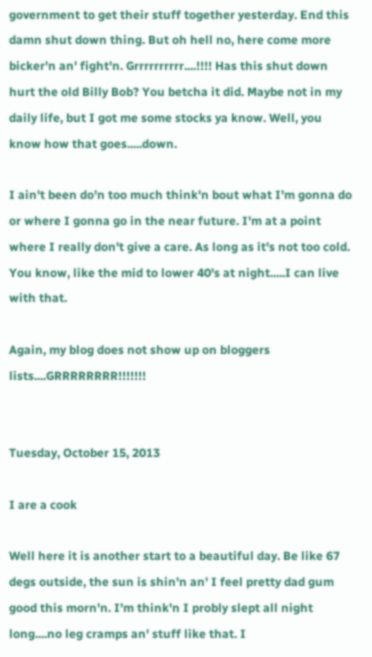government to get their stuff together yesterday. End this damn shut down thing. But oh hell no, here come more bicker'n an' fight'n. Grrrrrrrrrr....!!!! Has this shut down hurt the old Billy Bob? You betcha it did. Maybe not in my daily life, but I got me some stocks ya know. Well, you know how that goes.....down.

I ain't been do'n too much think'n bout what I'm gonna do or where I gonna go in the near future. I'm at a point where I really don't give a care. As long as it's not too cold. You know, like the mid to lower 40's at night.....I can live with that.

Again, my blog does not show up on bloggers lists....GRRRRRRRR!!!!!!!


Tuesday, October 15, 2013

I are a cook

Well here it is another start to a beautiful day. Be like 67 degs outside, the sun is shin'n an' I feel pretty dad gum good this morn'n. I'm think'n I probly slept all night long....no leg cramps an' stuff like that. I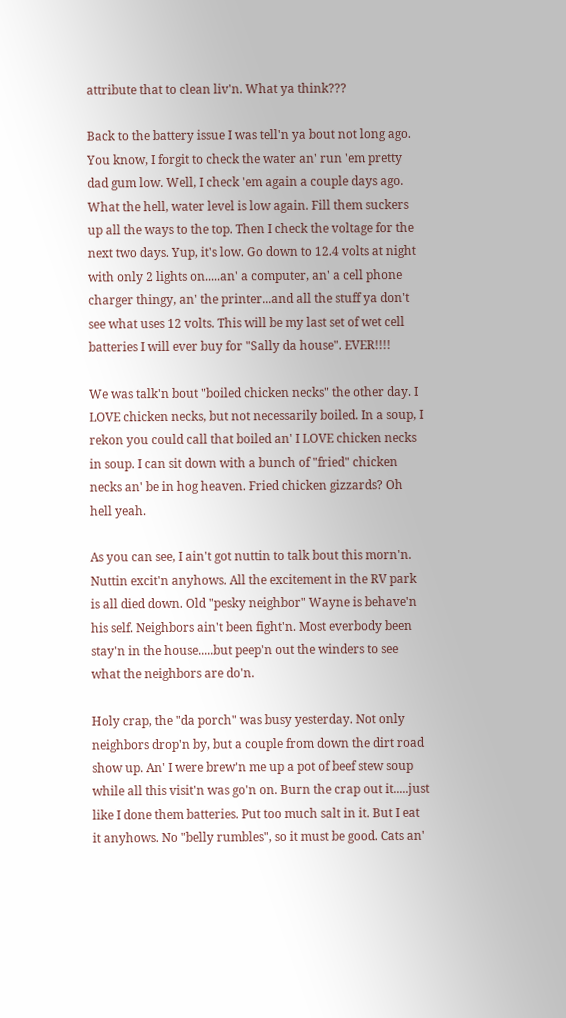attribute that to clean liv'n. What ya think???

Back to the battery issue I was tell'n ya bout not long ago. You know, I forgit to check the water an' run 'em pretty dad gum low. Well, I check 'em again a couple days ago. What the hell, water level is low again. Fill them suckers up all the ways to the top. Then I check the voltage for the next two days. Yup, it's low. Go down to 12.4 volts at night with only 2 lights on.....an' a computer, an' a cell phone charger thingy, an' the printer...and all the stuff ya don't see what uses 12 volts. This will be my last set of wet cell batteries I will ever buy for "Sally da house". EVER!!!!

We was talk'n bout "boiled chicken necks" the other day. I LOVE chicken necks, but not necessarily boiled. In a soup, I rekon you could call that boiled an' I LOVE chicken necks in soup. I can sit down with a bunch of "fried" chicken necks an' be in hog heaven. Fried chicken gizzards? Oh hell yeah.

As you can see, I ain't got nuttin to talk bout this morn'n. Nuttin excit'n anyhows. All the excitement in the RV park is all died down. Old "pesky neighbor" Wayne is behave'n his self. Neighbors ain't been fight'n. Most everbody been stay'n in the house.....but peep'n out the winders to see what the neighbors are do'n.

Holy crap, the "da porch" was busy yesterday. Not only neighbors drop'n by, but a couple from down the dirt road show up. An' I were brew'n me up a pot of beef stew soup while all this visit'n was go'n on. Burn the crap out it.....just like I done them batteries. Put too much salt in it. But I eat it anyhows. No "belly rumbles", so it must be good. Cats an'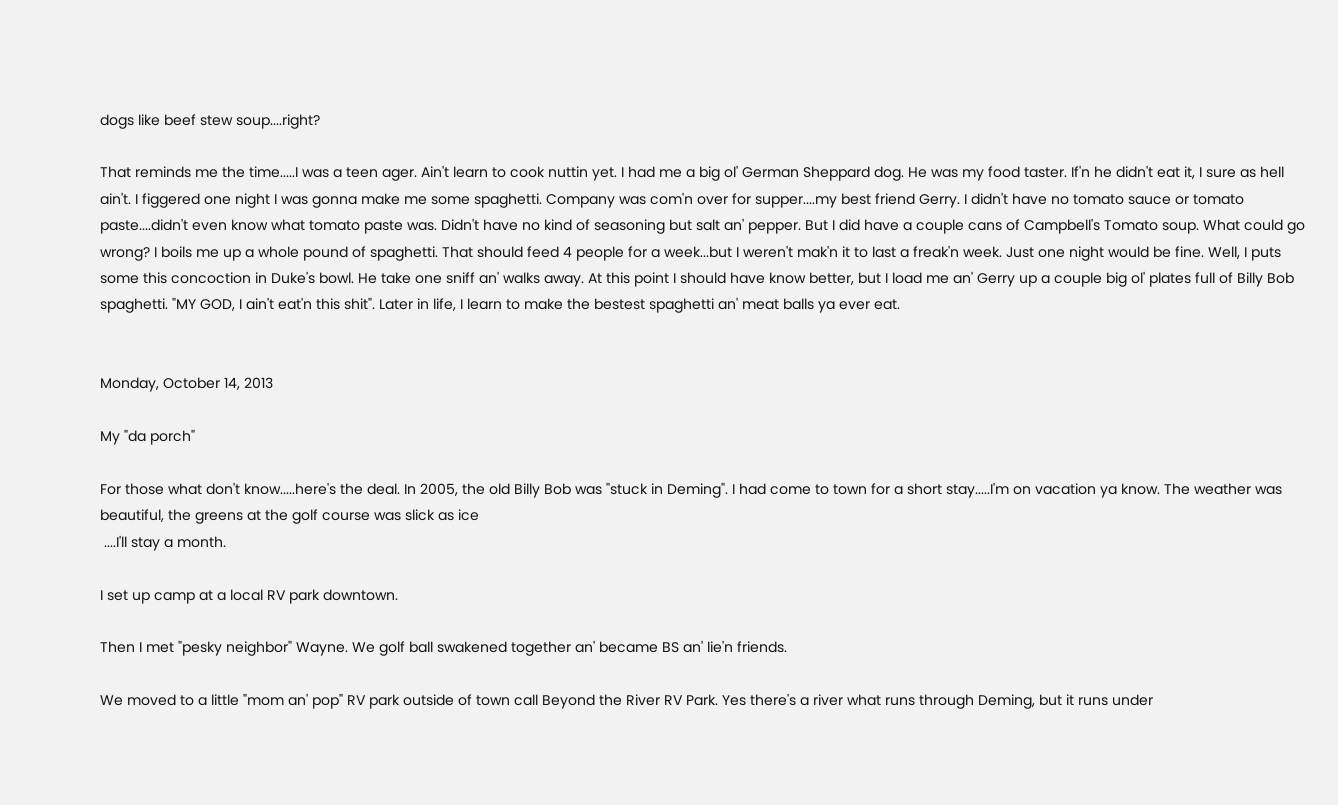dogs like beef stew soup....right?

That reminds me the time.....I was a teen ager. Ain't learn to cook nuttin yet. I had me a big ol' German Sheppard dog. He was my food taster. If'n he didn't eat it, I sure as hell ain't. I figgered one night I was gonna make me some spaghetti. Company was com'n over for supper....my best friend Gerry. I didn't have no tomato sauce or tomato paste....didn't even know what tomato paste was. Didn't have no kind of seasoning but salt an' pepper. But I did have a couple cans of Campbell's Tomato soup. What could go wrong? I boils me up a whole pound of spaghetti. That should feed 4 people for a week...but I weren't mak'n it to last a freak'n week. Just one night would be fine. Well, I puts some this concoction in Duke's bowl. He take one sniff an' walks away. At this point I should have know better, but I load me an' Gerry up a couple big ol' plates full of Billy Bob spaghetti. "MY GOD, I ain't eat'n this shit". Later in life, I learn to make the bestest spaghetti an' meat balls ya ever eat.


Monday, October 14, 2013

My "da porch"

For those what don't know.....here's the deal. In 2005, the old Billy Bob was "stuck in Deming". I had come to town for a short stay.....I'm on vacation ya know. The weather was beautiful, the greens at the golf course was slick as ice
 ....I'll stay a month.

I set up camp at a local RV park downtown.

Then I met "pesky neighbor" Wayne. We golf ball swakened together an' became BS an' lie'n friends.

We moved to a little "mom an' pop" RV park outside of town call Beyond the River RV Park. Yes there's a river what runs through Deming, but it runs under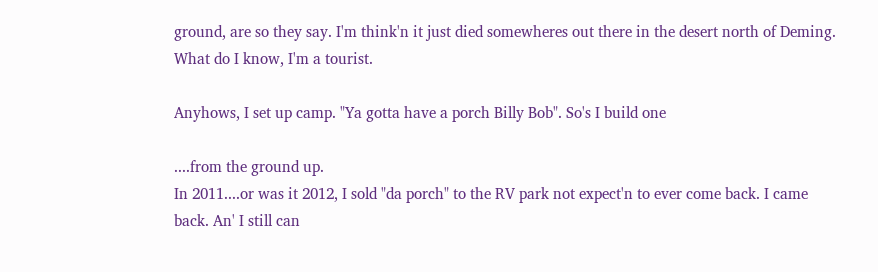ground, are so they say. I'm think'n it just died somewheres out there in the desert north of Deming. What do I know, I'm a tourist.

Anyhows, I set up camp. "Ya gotta have a porch Billy Bob". So's I build one

....from the ground up.
In 2011....or was it 2012, I sold "da porch" to the RV park not expect'n to ever come back. I came back. An' I still can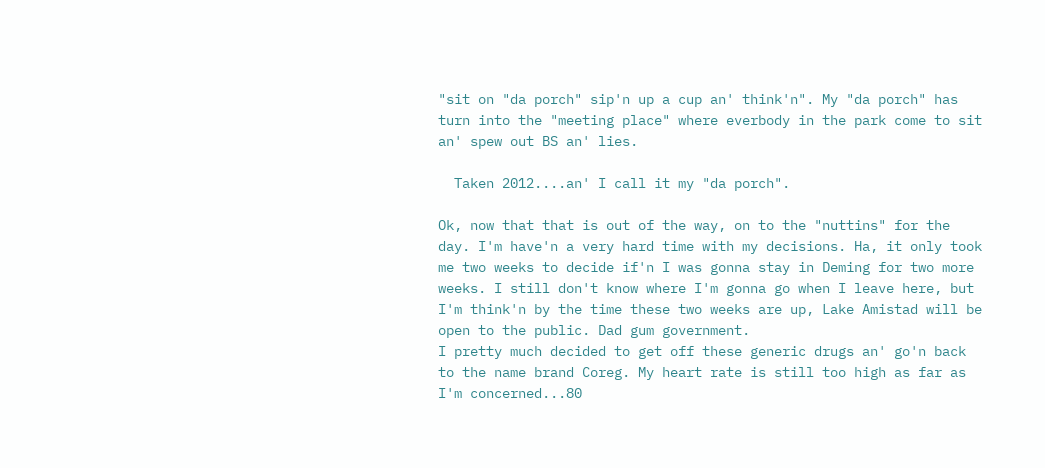"sit on "da porch" sip'n up a cup an' think'n". My "da porch" has turn into the "meeting place" where everbody in the park come to sit an' spew out BS an' lies.

  Taken 2012....an' I call it my "da porch".

Ok, now that that is out of the way, on to the "nuttins" for the day. I'm have'n a very hard time with my decisions. Ha, it only took me two weeks to decide if'n I was gonna stay in Deming for two more weeks. I still don't know where I'm gonna go when I leave here, but I'm think'n by the time these two weeks are up, Lake Amistad will be open to the public. Dad gum government.
I pretty much decided to get off these generic drugs an' go'n back to the name brand Coreg. My heart rate is still too high as far as I'm concerned...80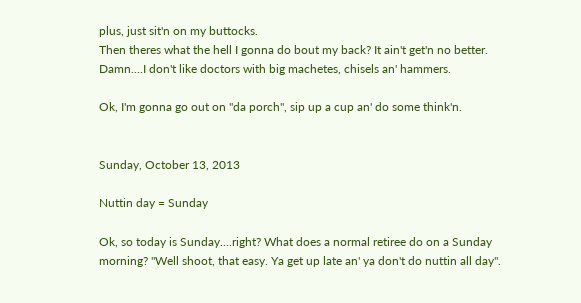plus, just sit'n on my buttocks.
Then theres what the hell I gonna do bout my back? It ain't get'n no better. Damn....I don't like doctors with big machetes, chisels an' hammers.

Ok, I'm gonna go out on "da porch", sip up a cup an' do some think'n.


Sunday, October 13, 2013

Nuttin day = Sunday

Ok, so today is Sunday....right? What does a normal retiree do on a Sunday morning? "Well shoot, that easy. Ya get up late an' ya don't do nuttin all day".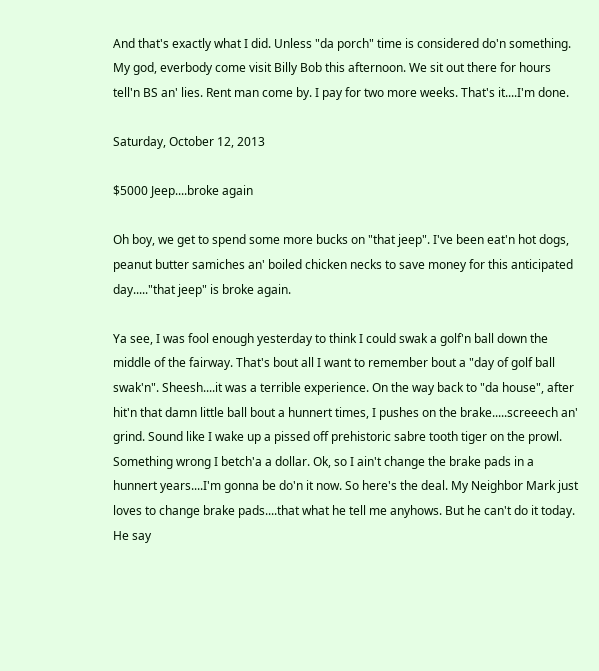And that's exactly what I did. Unless "da porch" time is considered do'n something. My god, everbody come visit Billy Bob this afternoon. We sit out there for hours tell'n BS an' lies. Rent man come by. I pay for two more weeks. That's it....I'm done.

Saturday, October 12, 2013

$5000 Jeep....broke again

Oh boy, we get to spend some more bucks on "that jeep". I've been eat'n hot dogs, peanut butter samiches an' boiled chicken necks to save money for this anticipated day....."that jeep" is broke again.

Ya see, I was fool enough yesterday to think I could swak a golf'n ball down the middle of the fairway. That's bout all I want to remember bout a "day of golf ball swak'n". Sheesh....it was a terrible experience. On the way back to "da house", after hit'n that damn little ball bout a hunnert times, I pushes on the brake.....screeech an' grind. Sound like I wake up a pissed off prehistoric sabre tooth tiger on the prowl. Something wrong I betch'a a dollar. Ok, so I ain't change the brake pads in a hunnert years....I'm gonna be do'n it now. So here's the deal. My Neighbor Mark just loves to change brake pads....that what he tell me anyhows. But he can't do it today. He say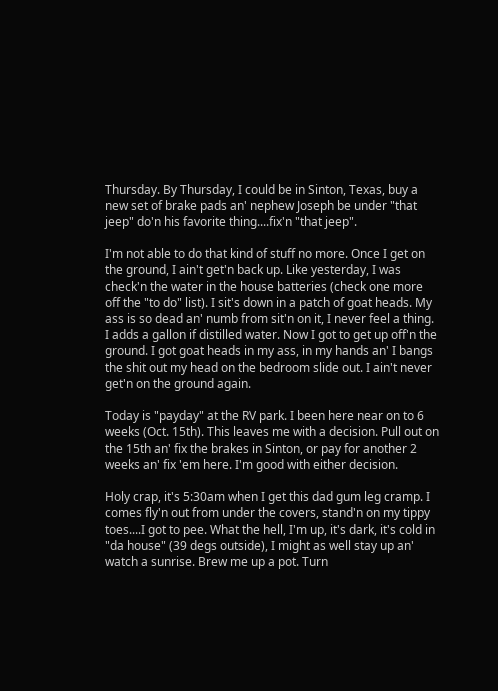Thursday. By Thursday, I could be in Sinton, Texas, buy a new set of brake pads an' nephew Joseph be under "that jeep" do'n his favorite thing....fix'n "that jeep".

I'm not able to do that kind of stuff no more. Once I get on the ground, I ain't get'n back up. Like yesterday, I was check'n the water in the house batteries (check one more off the "to do" list). I sit's down in a patch of goat heads. My ass is so dead an' numb from sit'n on it, I never feel a thing. I adds a gallon if distilled water. Now I got to get up off'n the ground. I got goat heads in my ass, in my hands an' I bangs the shit out my head on the bedroom slide out. I ain't never get'n on the ground again.

Today is "payday" at the RV park. I been here near on to 6 weeks (Oct. 15th). This leaves me with a decision. Pull out on the 15th an' fix the brakes in Sinton, or pay for another 2 weeks an' fix 'em here. I'm good with either decision.

Holy crap, it's 5:30am when I get this dad gum leg cramp. I comes fly'n out from under the covers, stand'n on my tippy toes....I got to pee. What the hell, I'm up, it's dark, it's cold in "da house" (39 degs outside), I might as well stay up an' watch a sunrise. Brew me up a pot. Turn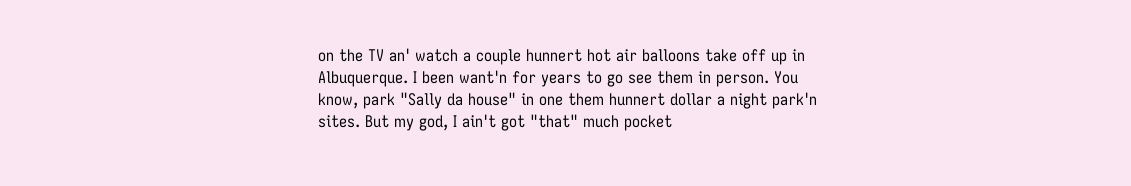on the TV an' watch a couple hunnert hot air balloons take off up in Albuquerque. I been want'n for years to go see them in person. You know, park "Sally da house" in one them hunnert dollar a night park'n sites. But my god, I ain't got "that" much pocket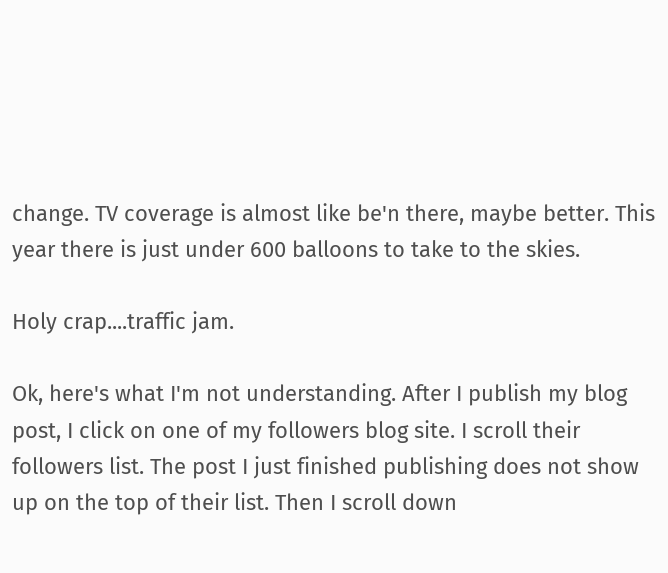change. TV coverage is almost like be'n there, maybe better. This year there is just under 600 balloons to take to the skies.

Holy crap....traffic jam.

Ok, here's what I'm not understanding. After I publish my blog post, I click on one of my followers blog site. I scroll their followers list. The post I just finished publishing does not show up on the top of their list. Then I scroll down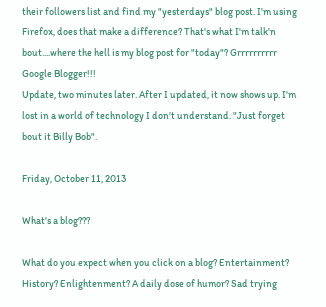their followers list and find my "yesterdays" blog post. I'm using Firefox, does that make a difference? That's what I'm talk'n bout....where the hell is my blog post for "today"? Grrrrrrrrrr Google Blogger!!!
Update, two minutes later. After I updated, it now shows up. I'm lost in a world of technology I don't understand. "Just forget bout it Billy Bob".

Friday, October 11, 2013

What's a blog???

What do you expect when you click on a blog? Entertainment? History? Enlightenment? A daily dose of humor? Sad trying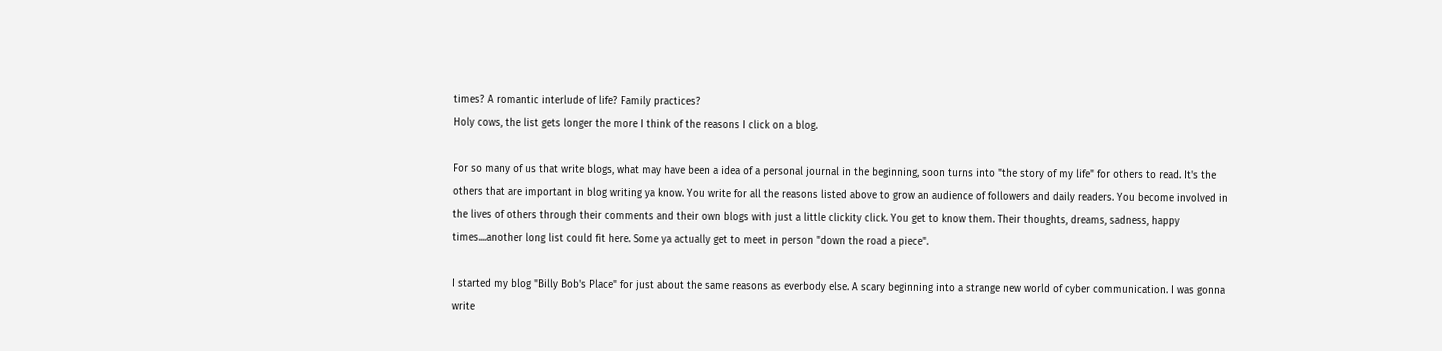times? A romantic interlude of life? Family practices?
Holy cows, the list gets longer the more I think of the reasons I click on a blog.

For so many of us that write blogs, what may have been a idea of a personal journal in the beginning, soon turns into "the story of my life" for others to read. It's the others that are important in blog writing ya know. You write for all the reasons listed above to grow an audience of followers and daily readers. You become involved in the lives of others through their comments and their own blogs with just a little clickity click. You get to know them. Their thoughts, dreams, sadness, happy times....another long list could fit here. Some ya actually get to meet in person "down the road a piece".

I started my blog "Billy Bob's Place" for just about the same reasons as everbody else. A scary beginning into a strange new world of cyber communication. I was gonna write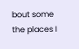bout some the places I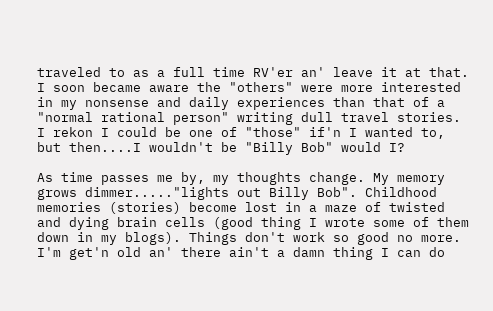traveled to as a full time RV'er an' leave it at that. I soon became aware the "others" were more interested in my nonsense and daily experiences than that of a "normal rational person" writing dull travel stories. I rekon I could be one of "those" if'n I wanted to, but then....I wouldn't be "Billy Bob" would I?

As time passes me by, my thoughts change. My memory grows dimmer....."lights out Billy Bob". Childhood memories (stories) become lost in a maze of twisted and dying brain cells (good thing I wrote some of them down in my blogs). Things don't work so good no more. I'm get'n old an' there ain't a damn thing I can do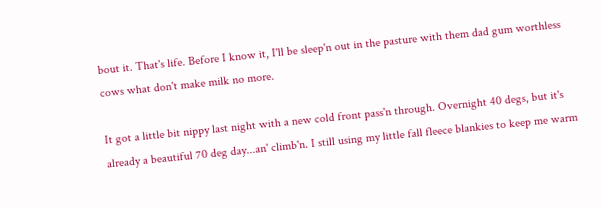bout it. That's life. Before I know it, I'll be sleep'n out in the pasture with them dad gum worthless cows what don't make milk no more.

It got a little bit nippy last night with a new cold front pass'n through. Overnight 40 degs, but it's already a beautiful 70 deg day...an' climb'n. I still using my little fall fleece blankies to keep me warm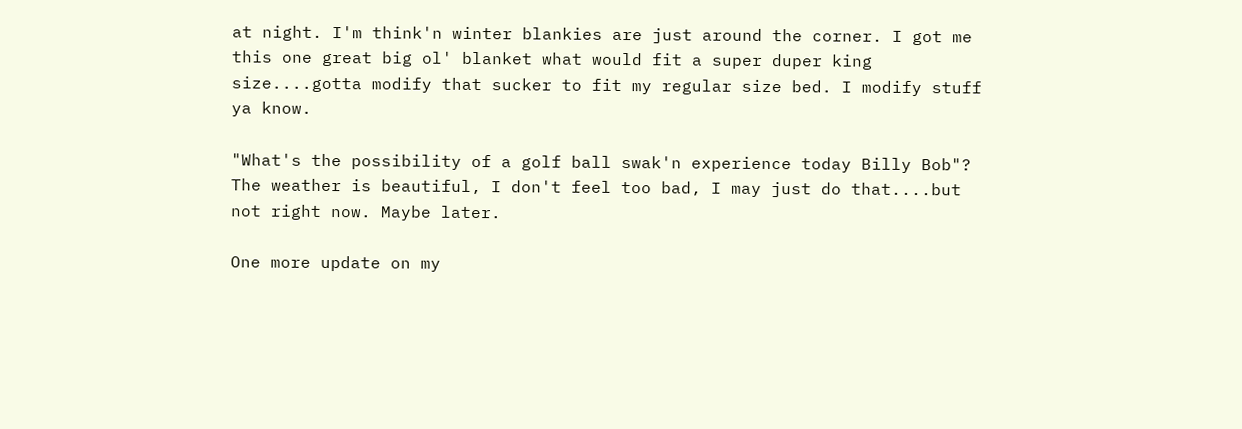at night. I'm think'n winter blankies are just around the corner. I got me this one great big ol' blanket what would fit a super duper king size....gotta modify that sucker to fit my regular size bed. I modify stuff ya know.

"What's the possibility of a golf ball swak'n experience today Billy Bob"? The weather is beautiful, I don't feel too bad, I may just do that....but not right now. Maybe later.

One more update on my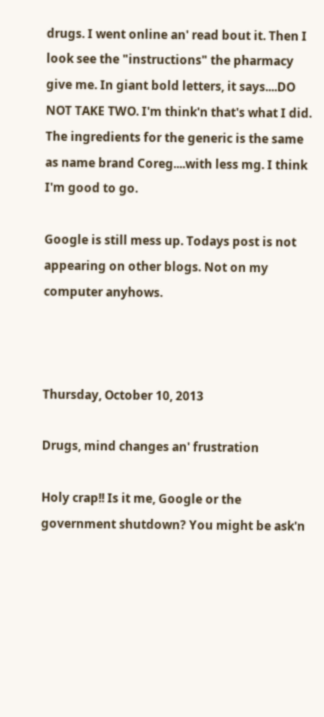drugs. I went online an' read bout it. Then I look see the "instructions" the pharmacy give me. In giant bold letters, it says....DO NOT TAKE TWO. I'm think'n that's what I did. The ingredients for the generic is the same as name brand Coreg....with less mg. I think I'm good to go.

Google is still mess up. Todays post is not appearing on other blogs. Not on my computer anyhows.



Thursday, October 10, 2013

Drugs, mind changes an' frustration

Holy crap!! Is it me, Google or the government shutdown? You might be ask'n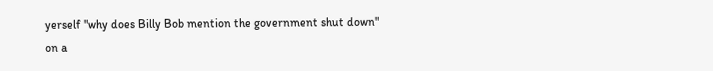yerself "why does Billy Bob mention the government shut down" on a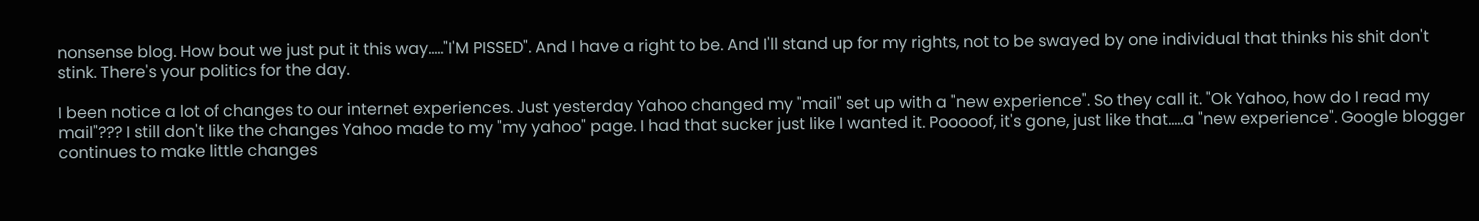nonsense blog. How bout we just put it this way....."I'M PISSED". And I have a right to be. And I'll stand up for my rights, not to be swayed by one individual that thinks his shit don't stink. There's your politics for the day.

I been notice a lot of changes to our internet experiences. Just yesterday Yahoo changed my "mail" set up with a "new experience". So they call it. "Ok Yahoo, how do I read my mail"??? I still don't like the changes Yahoo made to my "my yahoo" page. I had that sucker just like I wanted it. Pooooof, it's gone, just like that.....a "new experience". Google blogger continues to make little changes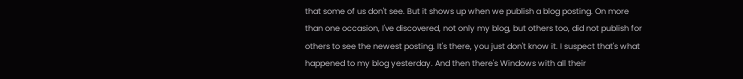that some of us don't see. But it shows up when we publish a blog posting. On more than one occasion, I've discovered, not only my blog, but others too, did not publish for others to see the newest posting. It's there, you just don't know it. I suspect that's what happened to my blog yesterday. And then there's Windows with all their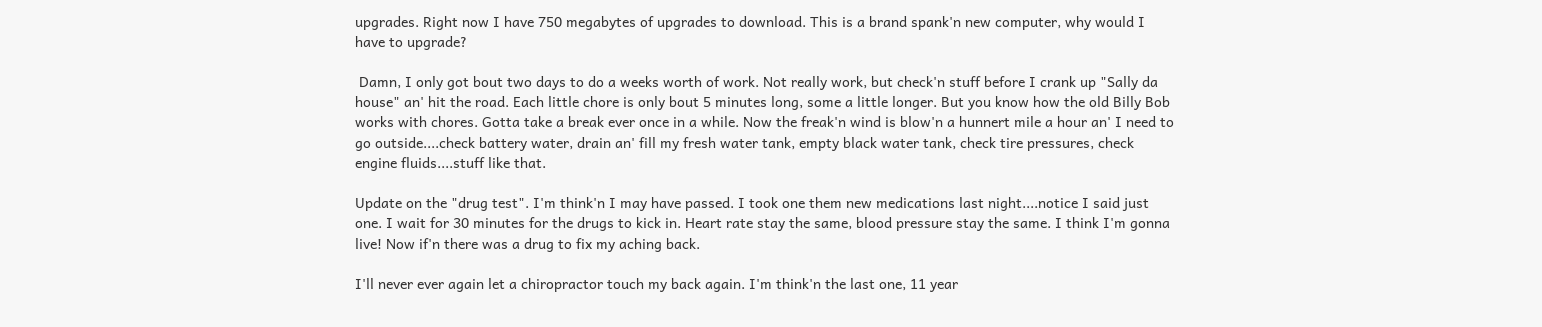upgrades. Right now I have 750 megabytes of upgrades to download. This is a brand spank'n new computer, why would I have to upgrade?

 Damn, I only got bout two days to do a weeks worth of work. Not really work, but check'n stuff before I crank up "Sally da house" an' hit the road. Each little chore is only bout 5 minutes long, some a little longer. But you know how the old Billy Bob works with chores. Gotta take a break ever once in a while. Now the freak'n wind is blow'n a hunnert mile a hour an' I need to go outside....check battery water, drain an' fill my fresh water tank, empty black water tank, check tire pressures, check engine fluids....stuff like that.

Update on the "drug test". I'm think'n I may have passed. I took one them new medications last night....notice I said just one. I wait for 30 minutes for the drugs to kick in. Heart rate stay the same, blood pressure stay the same. I think I'm gonna live! Now if'n there was a drug to fix my aching back.

I'll never ever again let a chiropractor touch my back again. I'm think'n the last one, 11 year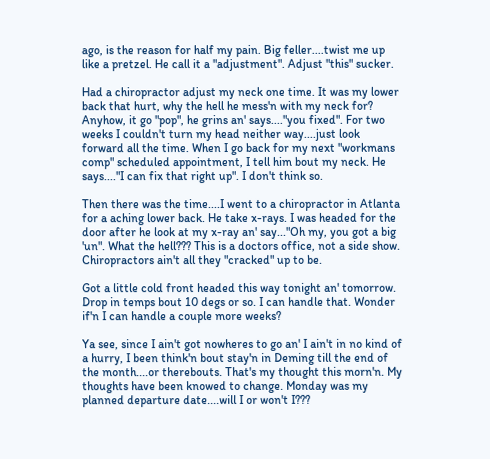ago, is the reason for half my pain. Big feller....twist me up like a pretzel. He call it a "adjustment". Adjust "this" sucker.

Had a chiropractor adjust my neck one time. It was my lower back that hurt, why the hell he mess'n with my neck for? Anyhow, it go "pop", he grins an' says...."you fixed". For two weeks I couldn't turn my head neither way....just look forward all the time. When I go back for my next "workmans comp" scheduled appointment, I tell him bout my neck. He says...."I can fix that right up". I don't think so.

Then there was the time....I went to a chiropractor in Atlanta for a aching lower back. He take x-rays. I was headed for the door after he look at my x-ray an' say..."Oh my, you got a big 'un". What the hell??? This is a doctors office, not a side show. Chiropractors ain't all they "cracked" up to be.

Got a little cold front headed this way tonight an' tomorrow. Drop in temps bout 10 degs or so. I can handle that. Wonder if'n I can handle a couple more weeks?

Ya see, since I ain't got nowheres to go an' I ain't in no kind of a hurry, I been think'n bout stay'n in Deming till the end of the month....or therebouts. That's my thought this morn'n. My thoughts have been knowed to change. Monday was my planned departure date....will I or won't I???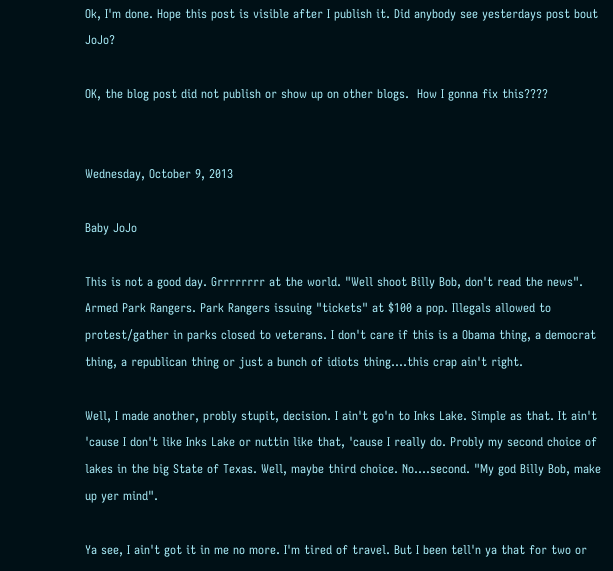Ok, I'm done. Hope this post is visible after I publish it. Did anybody see yesterdays post bout JoJo?

OK, the blog post did not publish or show up on other blogs.  How I gonna fix this????


Wednesday, October 9, 2013

Baby JoJo

This is not a good day. Grrrrrrrr at the world. "Well shoot Billy Bob, don't read the news".
Armed Park Rangers. Park Rangers issuing "tickets" at $100 a pop. Illegals allowed to protest/gather in parks closed to veterans. I don't care if this is a Obama thing, a democrat thing, a republican thing or just a bunch of idiots thing....this crap ain't right.

Well, I made another, probly stupit, decision. I ain't go'n to Inks Lake. Simple as that. It ain't 'cause I don't like Inks Lake or nuttin like that, 'cause I really do. Probly my second choice of lakes in the big State of Texas. Well, maybe third choice. No....second. "My god Billy Bob, make up yer mind".

Ya see, I ain't got it in me no more. I'm tired of travel. But I been tell'n ya that for two or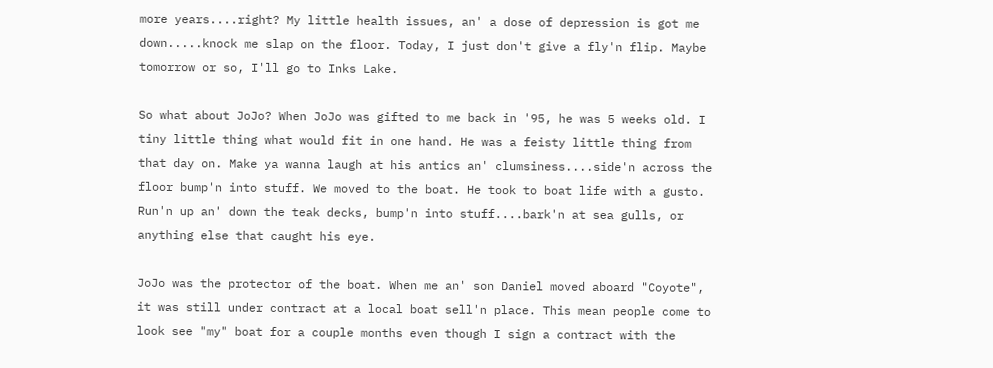more years....right? My little health issues, an' a dose of depression is got me down.....knock me slap on the floor. Today, I just don't give a fly'n flip. Maybe tomorrow or so, I'll go to Inks Lake.

So what about JoJo? When JoJo was gifted to me back in '95, he was 5 weeks old. I tiny little thing what would fit in one hand. He was a feisty little thing from that day on. Make ya wanna laugh at his antics an' clumsiness....side'n across the floor bump'n into stuff. We moved to the boat. He took to boat life with a gusto. Run'n up an' down the teak decks, bump'n into stuff....bark'n at sea gulls, or anything else that caught his eye.

JoJo was the protector of the boat. When me an' son Daniel moved aboard "Coyote", it was still under contract at a local boat sell'n place. This mean people come to look see "my" boat for a couple months even though I sign a contract with the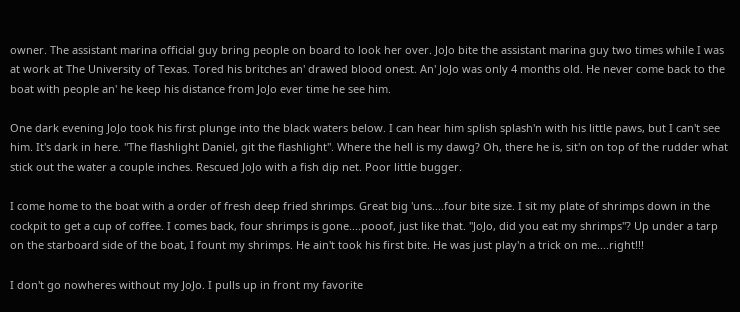owner. The assistant marina official guy bring people on board to look her over. JoJo bite the assistant marina guy two times while I was at work at The University of Texas. Tored his britches an' drawed blood onest. An' JoJo was only 4 months old. He never come back to the boat with people an' he keep his distance from JoJo ever time he see him.

One dark evening JoJo took his first plunge into the black waters below. I can hear him splish splash'n with his little paws, but I can't see him. It's dark in here. "The flashlight Daniel, git the flashlight". Where the hell is my dawg? Oh, there he is, sit'n on top of the rudder what stick out the water a couple inches. Rescued JoJo with a fish dip net. Poor little bugger.

I come home to the boat with a order of fresh deep fried shrimps. Great big 'uns....four bite size. I sit my plate of shrimps down in the cockpit to get a cup of coffee. I comes back, four shrimps is gone....pooof, just like that. "JoJo, did you eat my shrimps"? Up under a tarp on the starboard side of the boat, I fount my shrimps. He ain't took his first bite. He was just play'n a trick on me....right!!!

I don't go nowheres without my JoJo. I pulls up in front my favorite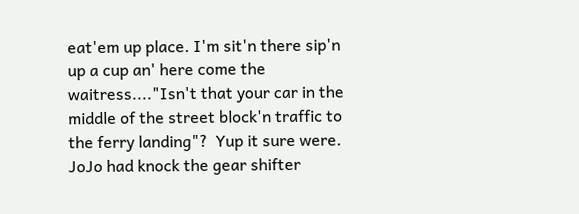eat'em up place. I'm sit'n there sip'n up a cup an' here come the waitress...."Isn't that your car in the middle of the street block'n traffic to the ferry landing"?  Yup it sure were. JoJo had knock the gear shifter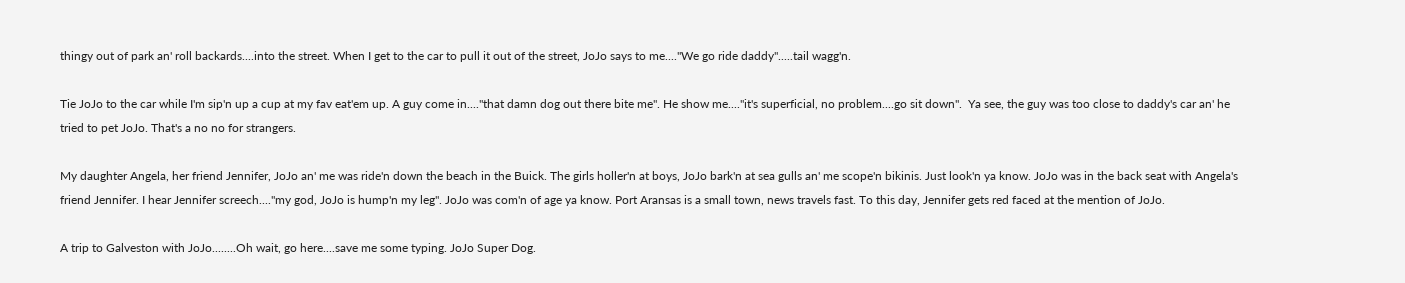thingy out of park an' roll backards....into the street. When I get to the car to pull it out of the street, JoJo says to me...."We go ride daddy".....tail wagg'n.

Tie JoJo to the car while I'm sip'n up a cup at my fav eat'em up. A guy come in...."that damn dog out there bite me". He show me...."it's superficial, no problem....go sit down".  Ya see, the guy was too close to daddy's car an' he tried to pet JoJo. That's a no no for strangers.

My daughter Angela, her friend Jennifer, JoJo an' me was ride'n down the beach in the Buick. The girls holler'n at boys, JoJo bark'n at sea gulls an' me scope'n bikinis. Just look'n ya know. JoJo was in the back seat with Angela's friend Jennifer. I hear Jennifer screech...."my god, JoJo is hump'n my leg". JoJo was com'n of age ya know. Port Aransas is a small town, news travels fast. To this day, Jennifer gets red faced at the mention of JoJo.

A trip to Galveston with JoJo........Oh wait, go here....save me some typing. JoJo Super Dog.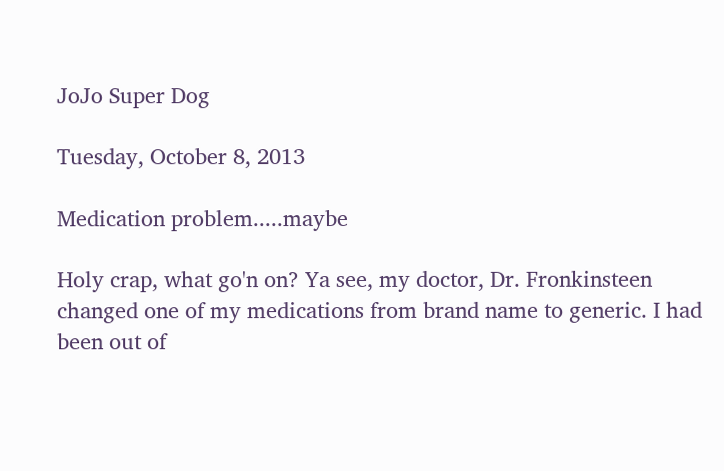JoJo Super Dog

Tuesday, October 8, 2013

Medication problem.....maybe

Holy crap, what go'n on? Ya see, my doctor, Dr. Fronkinsteen changed one of my medications from brand name to generic. I had been out of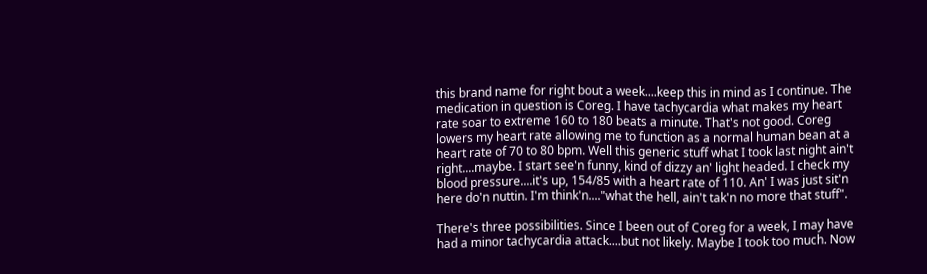this brand name for right bout a week....keep this in mind as I continue. The medication in question is Coreg. I have tachycardia what makes my heart rate soar to extreme 160 to 180 beats a minute. That's not good. Coreg lowers my heart rate allowing me to function as a normal human bean at a heart rate of 70 to 80 bpm. Well this generic stuff what I took last night ain't right....maybe. I start see'n funny, kind of dizzy an' light headed. I check my blood pressure....it's up, 154/85 with a heart rate of 110. An' I was just sit'n here do'n nuttin. I'm think'n...."what the hell, ain't tak'n no more that stuff".

There's three possibilities. Since I been out of Coreg for a week, I may have had a minor tachycardia attack....but not likely. Maybe I took too much. Now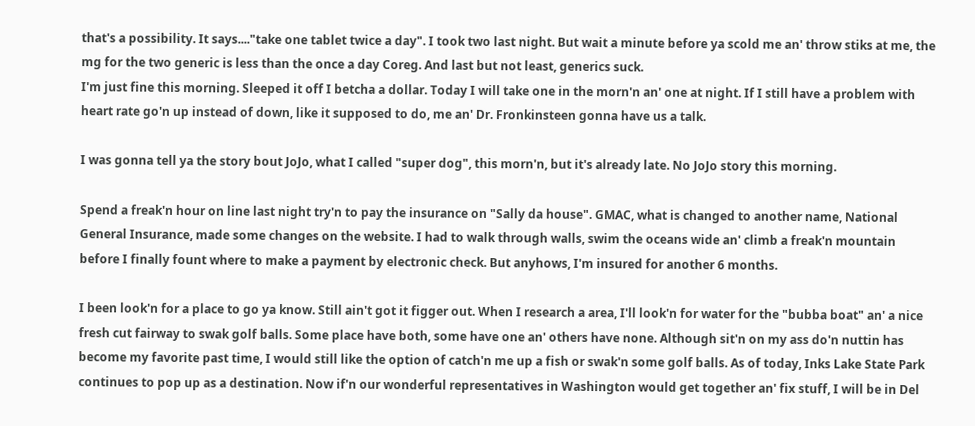that's a possibility. It says...."take one tablet twice a day". I took two last night. But wait a minute before ya scold me an' throw stiks at me, the mg for the two generic is less than the once a day Coreg. And last but not least, generics suck.
I'm just fine this morning. Sleeped it off I betcha a dollar. Today I will take one in the morn'n an' one at night. If I still have a problem with heart rate go'n up instead of down, like it supposed to do, me an' Dr. Fronkinsteen gonna have us a talk.

I was gonna tell ya the story bout JoJo, what I called "super dog", this morn'n, but it's already late. No JoJo story this morning.

Spend a freak'n hour on line last night try'n to pay the insurance on "Sally da house". GMAC, what is changed to another name, National General Insurance, made some changes on the website. I had to walk through walls, swim the oceans wide an' climb a freak'n mountain before I finally fount where to make a payment by electronic check. But anyhows, I'm insured for another 6 months.

I been look'n for a place to go ya know. Still ain't got it figger out. When I research a area, I'll look'n for water for the "bubba boat" an' a nice fresh cut fairway to swak golf balls. Some place have both, some have one an' others have none. Although sit'n on my ass do'n nuttin has become my favorite past time, I would still like the option of catch'n me up a fish or swak'n some golf balls. As of today, Inks Lake State Park continues to pop up as a destination. Now if'n our wonderful representatives in Washington would get together an' fix stuff, I will be in Del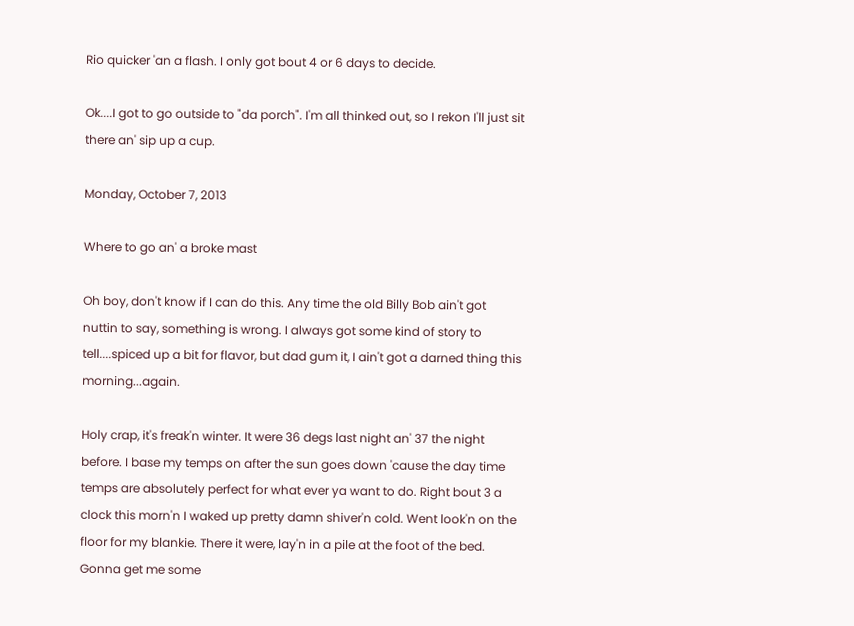Rio quicker 'an a flash. I only got bout 4 or 6 days to decide.

Ok....I got to go outside to "da porch". I'm all thinked out, so I rekon I'll just sit there an' sip up a cup.

Monday, October 7, 2013

Where to go an' a broke mast

Oh boy, don't know if I can do this. Any time the old Billy Bob ain't got nuttin to say, something is wrong. I always got some kind of story to tell....spiced up a bit for flavor, but dad gum it, I ain't got a darned thing this morning...again.

Holy crap, it's freak'n winter. It were 36 degs last night an' 37 the night before. I base my temps on after the sun goes down 'cause the day time temps are absolutely perfect for what ever ya want to do. Right bout 3 a clock this morn'n I waked up pretty damn shiver'n cold. Went look'n on the floor for my blankie. There it were, lay'n in a pile at the foot of the bed. Gonna get me some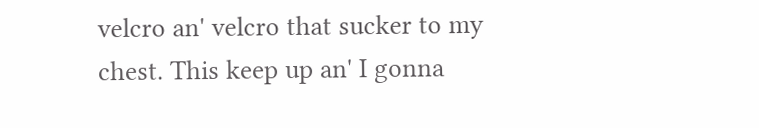velcro an' velcro that sucker to my chest. This keep up an' I gonna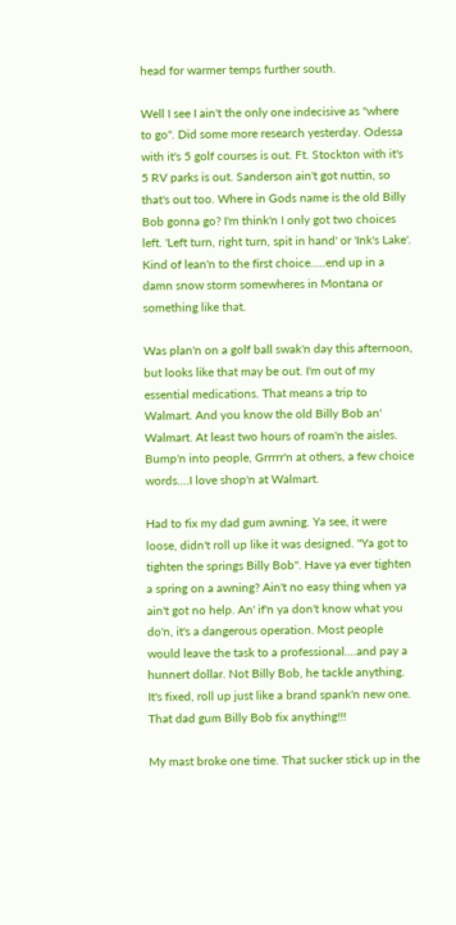head for warmer temps further south.

Well I see I ain't the only one indecisive as "where to go". Did some more research yesterday. Odessa with it's 5 golf courses is out. Ft. Stockton with it's 5 RV parks is out. Sanderson ain't got nuttin, so that's out too. Where in Gods name is the old Billy Bob gonna go? I'm think'n I only got two choices left. 'Left turn, right turn, spit in hand' or 'Ink's Lake'. Kind of lean'n to the first choice.....end up in a damn snow storm somewheres in Montana or something like that.

Was plan'n on a golf ball swak'n day this afternoon, but looks like that may be out. I'm out of my essential medications. That means a trip to Walmart. And you know the old Billy Bob an' Walmart. At least two hours of roam'n the aisles. Bump'n into people, Grrrrr'n at others, a few choice words....I love shop'n at Walmart.

Had to fix my dad gum awning. Ya see, it were loose, didn't roll up like it was designed. "Ya got to tighten the springs Billy Bob". Have ya ever tighten a spring on a awning? Ain't no easy thing when ya ain't got no help. An' if'n ya don't know what you do'n, it's a dangerous operation. Most people would leave the task to a professional....and pay a hunnert dollar. Not Billy Bob, he tackle anything. It's fixed, roll up just like a brand spank'n new one. That dad gum Billy Bob fix anything!!!

My mast broke one time. That sucker stick up in the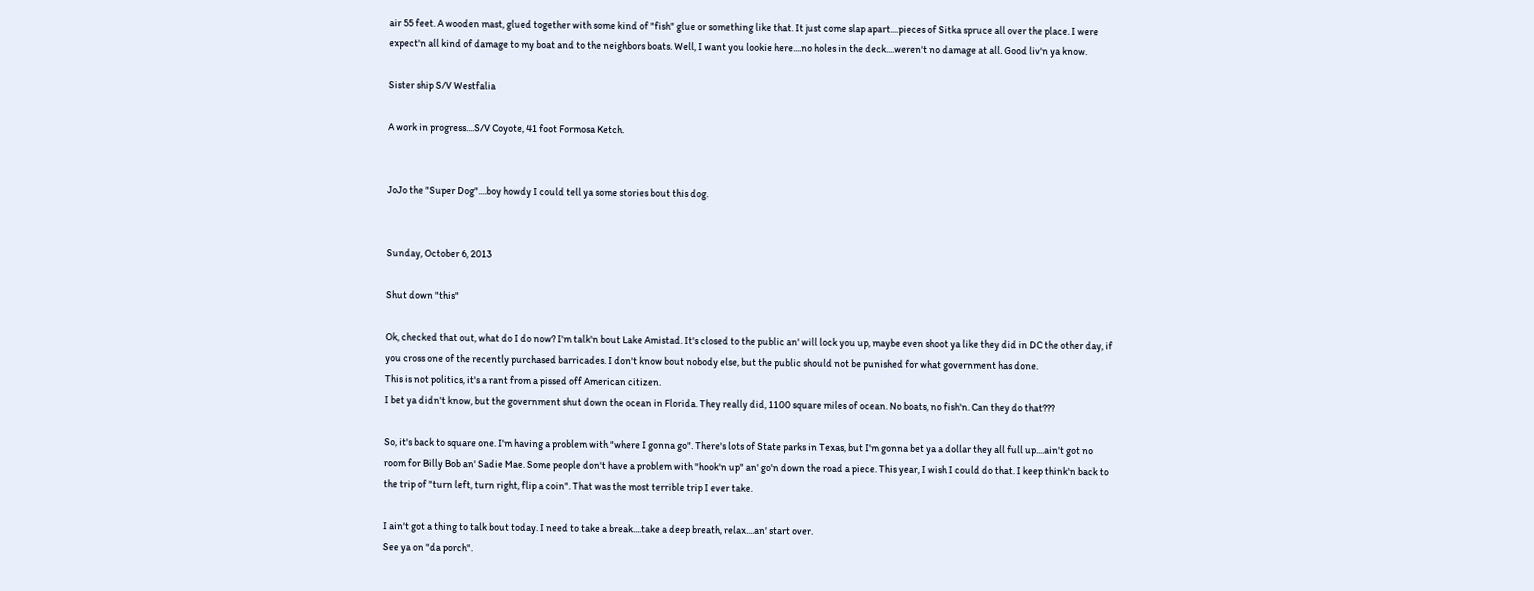air 55 feet. A wooden mast, glued together with some kind of "fish" glue or something like that. It just come slap apart....pieces of Sitka spruce all over the place. I were expect'n all kind of damage to my boat and to the neighbors boats. Well, I want you lookie here....no holes in the deck....weren't no damage at all. Good liv'n ya know.

Sister ship S/V Westfalia

A work in progress....S/V Coyote, 41 foot Formosa Ketch.


JoJo the "Super Dog"....boy howdy I could tell ya some stories bout this dog.


Sunday, October 6, 2013

Shut down "this"

Ok, checked that out, what do I do now? I'm talk'n bout Lake Amistad. It's closed to the public an' will lock you up, maybe even shoot ya like they did in DC the other day, if you cross one of the recently purchased barricades. I don't know bout nobody else, but the public should not be punished for what government has done.
This is not politics, it's a rant from a pissed off American citizen.
I bet ya didn't know, but the government shut down the ocean in Florida. They really did, 1100 square miles of ocean. No boats, no fish'n. Can they do that???

So, it's back to square one. I'm having a problem with "where I gonna go". There's lots of State parks in Texas, but I'm gonna bet ya a dollar they all full up....ain't got no room for Billy Bob an' Sadie Mae. Some people don't have a problem with "hook'n up" an' go'n down the road a piece. This year, I wish I could do that. I keep think'n back to the trip of "turn left, turn right, flip a coin". That was the most terrible trip I ever take.

I ain't got a thing to talk bout today. I need to take a break....take a deep breath, relax....an' start over.
See ya on "da porch".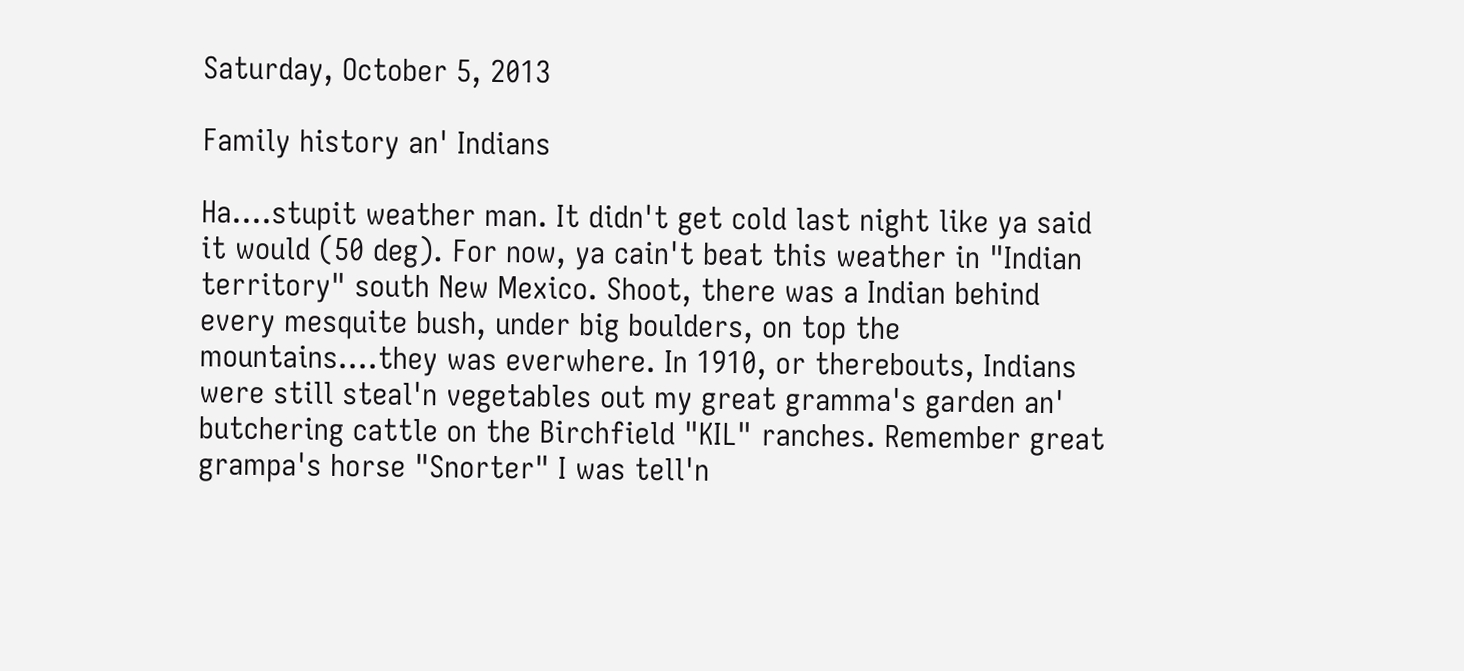Saturday, October 5, 2013

Family history an' Indians

Ha....stupit weather man. It didn't get cold last night like ya said it would (50 deg). For now, ya cain't beat this weather in "Indian territory" south New Mexico. Shoot, there was a Indian behind every mesquite bush, under big boulders, on top the mountains....they was everwhere. In 1910, or therebouts, Indians were still steal'n vegetables out my great gramma's garden an' butchering cattle on the Birchfield "KIL" ranches. Remember great grampa's horse "Snorter" I was tell'n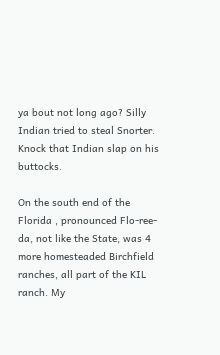ya bout not long ago? Silly Indian tried to steal Snorter. Knock that Indian slap on his buttocks.

On the south end of the Florida , pronounced Flo-ree-da, not like the State, was 4 more homesteaded Birchfield ranches, all part of the KIL ranch. My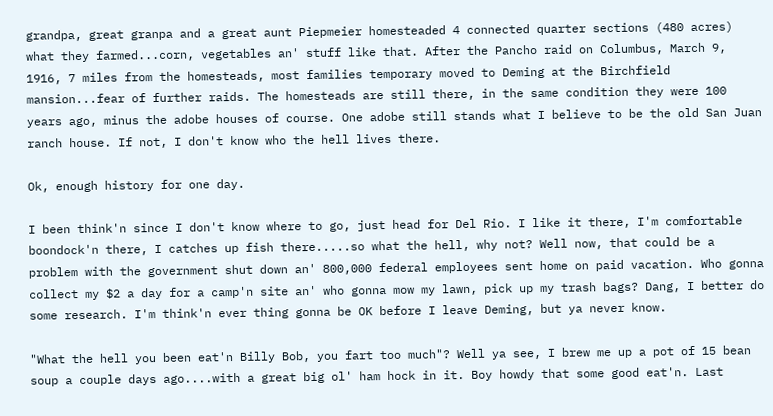grandpa, great granpa and a great aunt Piepmeier homesteaded 4 connected quarter sections (480 acres) what they farmed...corn, vegetables an' stuff like that. After the Pancho raid on Columbus, March 9, 1916, 7 miles from the homesteads, most families temporary moved to Deming at the Birchfield mansion...fear of further raids. The homesteads are still there, in the same condition they were 100 years ago, minus the adobe houses of course. One adobe still stands what I believe to be the old San Juan ranch house. If not, I don't know who the hell lives there.

Ok, enough history for one day.

I been think'n since I don't know where to go, just head for Del Rio. I like it there, I'm comfortable boondock'n there, I catches up fish there.....so what the hell, why not? Well now, that could be a problem with the government shut down an' 800,000 federal employees sent home on paid vacation. Who gonna collect my $2 a day for a camp'n site an' who gonna mow my lawn, pick up my trash bags? Dang, I better do some research. I'm think'n ever thing gonna be OK before I leave Deming, but ya never know.

"What the hell you been eat'n Billy Bob, you fart too much"? Well ya see, I brew me up a pot of 15 bean soup a couple days ago....with a great big ol' ham hock in it. Boy howdy that some good eat'n. Last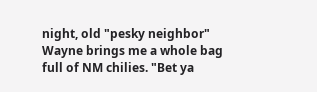night, old "pesky neighbor" Wayne brings me a whole bag full of NM chilies. "Bet ya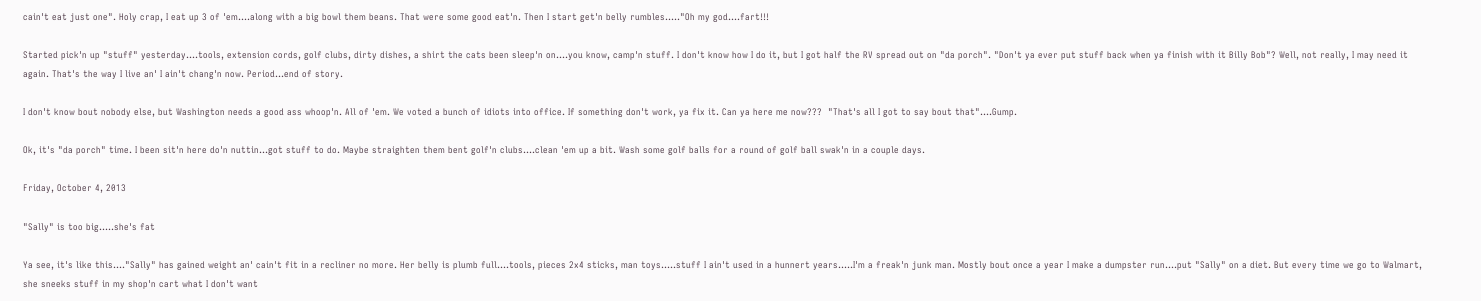cain't eat just one". Holy crap, I eat up 3 of 'em....along with a big bowl them beans. That were some good eat'n. Then I start get'n belly rumbles....."Oh my god....fart!!!

Started pick'n up "stuff" yesterday....tools, extension cords, golf clubs, dirty dishes, a shirt the cats been sleep'n on....you know, camp'n stuff. I don't know how I do it, but I got half the RV spread out on "da porch". "Don't ya ever put stuff back when ya finish with it Billy Bob"? Well, not really, I may need it again. That's the way I live an' I ain't chang'n now. Period...end of story.

I don't know bout nobody else, but Washington needs a good ass whoop'n. All of 'em. We voted a bunch of idiots into office. If something don't work, ya fix it. Can ya here me now???  "That's all I got to say bout that"....Gump.

Ok, it's "da porch" time. I been sit'n here do'n nuttin...got stuff to do. Maybe straighten them bent golf'n clubs....clean 'em up a bit. Wash some golf balls for a round of golf ball swak'n in a couple days.

Friday, October 4, 2013

"Sally" is too big.....she's fat

Ya see, it's like this...."Sally" has gained weight an' cain't fit in a recliner no more. Her belly is plumb full....tools, pieces 2x4 sticks, man toys.....stuff I ain't used in a hunnert years.....I'm a freak'n junk man. Mostly bout once a year I make a dumpster run....put "Sally" on a diet. But every time we go to Walmart, she sneeks stuff in my shop'n cart what I don't want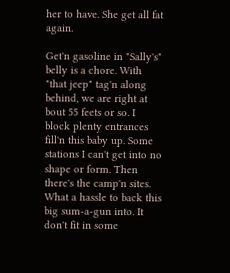her to have. She get all fat again.

Get'n gasoline in "Sally's" belly is a chore. With "that jeep" tag'n along behind, we are right at bout 55 feets or so. I block plenty entrances fill'n this baby up. Some stations I can't get into no shape or form. Then there's the camp'n sites. What a hassle to back this big sum-a-gun into. It don't fit in some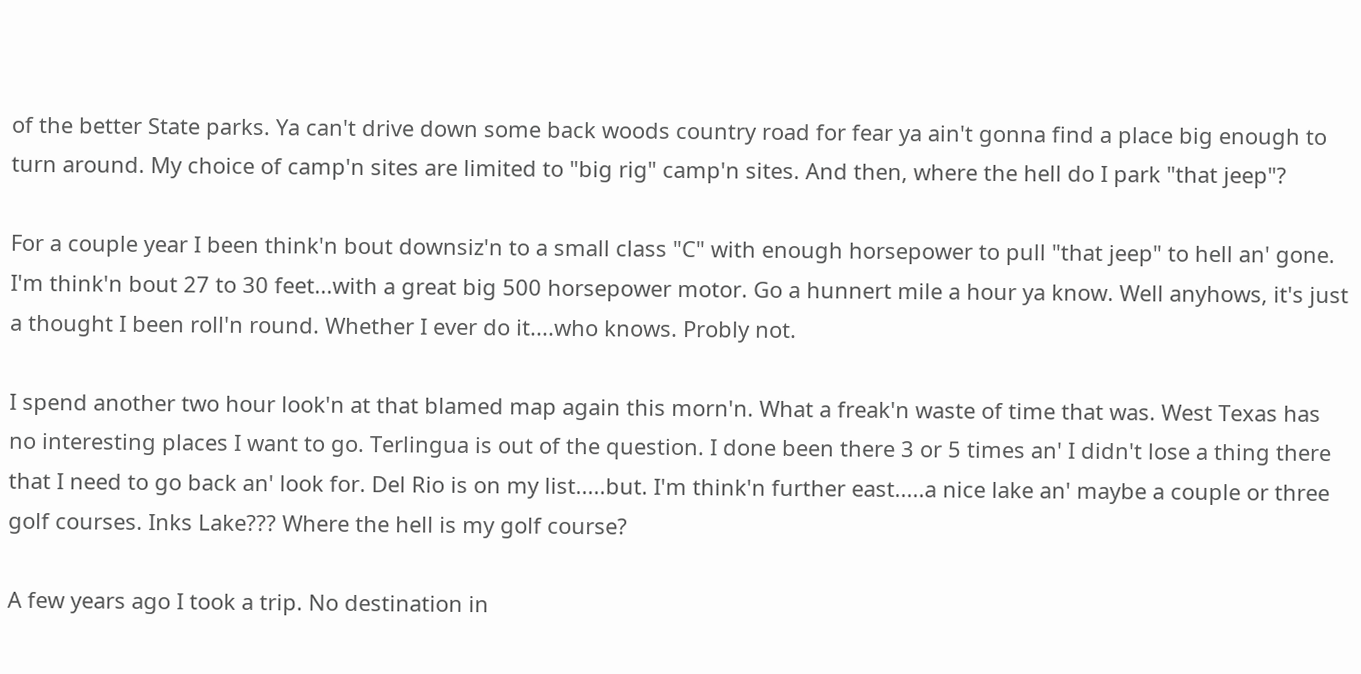of the better State parks. Ya can't drive down some back woods country road for fear ya ain't gonna find a place big enough to turn around. My choice of camp'n sites are limited to "big rig" camp'n sites. And then, where the hell do I park "that jeep"?

For a couple year I been think'n bout downsiz'n to a small class "C" with enough horsepower to pull "that jeep" to hell an' gone. I'm think'n bout 27 to 30 feet...with a great big 500 horsepower motor. Go a hunnert mile a hour ya know. Well anyhows, it's just a thought I been roll'n round. Whether I ever do it....who knows. Probly not.

I spend another two hour look'n at that blamed map again this morn'n. What a freak'n waste of time that was. West Texas has no interesting places I want to go. Terlingua is out of the question. I done been there 3 or 5 times an' I didn't lose a thing there that I need to go back an' look for. Del Rio is on my list.....but. I'm think'n further east.....a nice lake an' maybe a couple or three golf courses. Inks Lake??? Where the hell is my golf course?

A few years ago I took a trip. No destination in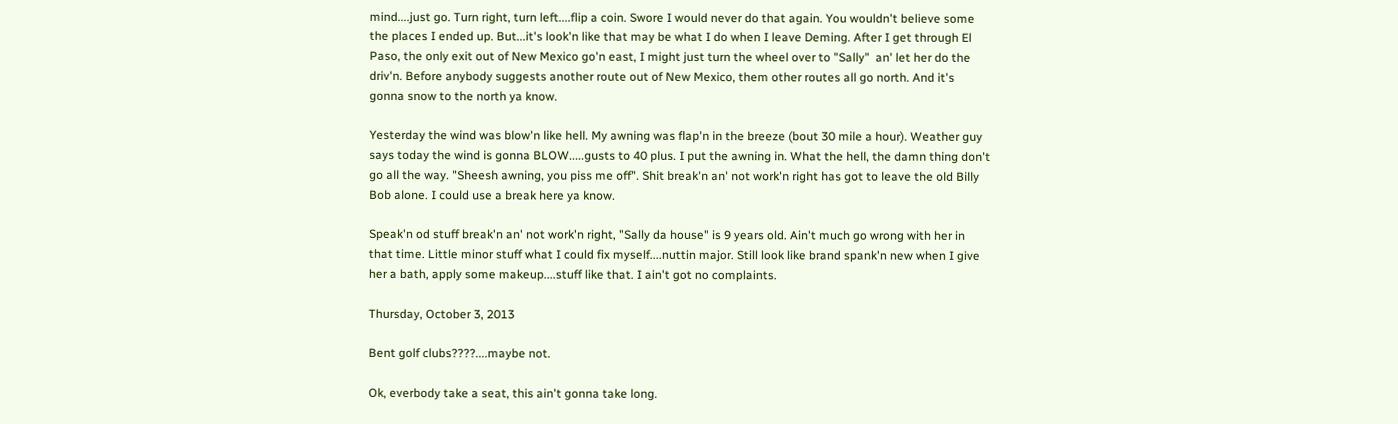mind....just go. Turn right, turn left....flip a coin. Swore I would never do that again. You wouldn't believe some the places I ended up. But...it's look'n like that may be what I do when I leave Deming. After I get through El Paso, the only exit out of New Mexico go'n east, I might just turn the wheel over to "Sally"  an' let her do the driv'n. Before anybody suggests another route out of New Mexico, them other routes all go north. And it's gonna snow to the north ya know.

Yesterday the wind was blow'n like hell. My awning was flap'n in the breeze (bout 30 mile a hour). Weather guy says today the wind is gonna BLOW.....gusts to 40 plus. I put the awning in. What the hell, the damn thing don't go all the way. "Sheesh awning, you piss me off". Shit break'n an' not work'n right has got to leave the old Billy Bob alone. I could use a break here ya know.

Speak'n od stuff break'n an' not work'n right, "Sally da house" is 9 years old. Ain't much go wrong with her in that time. Little minor stuff what I could fix myself....nuttin major. Still look like brand spank'n new when I give her a bath, apply some makeup....stuff like that. I ain't got no complaints.

Thursday, October 3, 2013

Bent golf clubs????....maybe not.

Ok, everbody take a seat, this ain't gonna take long.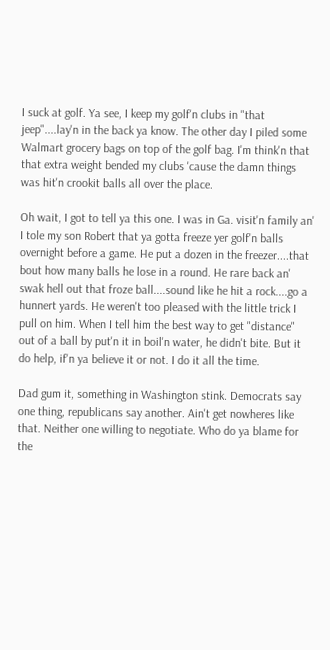I suck at golf. Ya see, I keep my golf'n clubs in "that jeep"....lay'n in the back ya know. The other day I piled some Walmart grocery bags on top of the golf bag. I'm think'n that that extra weight bended my clubs 'cause the damn things was hit'n crookit balls all over the place.

Oh wait, I got to tell ya this one. I was in Ga. visit'n family an' I tole my son Robert that ya gotta freeze yer golf'n balls overnight before a game. He put a dozen in the freezer....that bout how many balls he lose in a round. He rare back an' swak hell out that froze ball....sound like he hit a rock....go a hunnert yards. He weren't too pleased with the little trick I pull on him. When I tell him the best way to get "distance" out of a ball by put'n it in boil'n water, he didn't bite. But it do help, if'n ya believe it or not. I do it all the time.

Dad gum it, something in Washington stink. Democrats say one thing, republicans say another. Ain't get nowheres like that. Neither one willing to negotiate. Who do ya blame for the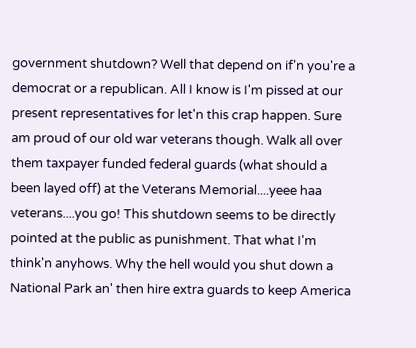government shutdown? Well that depend on if'n you're a democrat or a republican. All I know is I'm pissed at our present representatives for let'n this crap happen. Sure am proud of our old war veterans though. Walk all over them taxpayer funded federal guards (what should a been layed off) at the Veterans Memorial....yeee haa veterans....you go! This shutdown seems to be directly pointed at the public as punishment. That what I'm think'n anyhows. Why the hell would you shut down a National Park an' then hire extra guards to keep America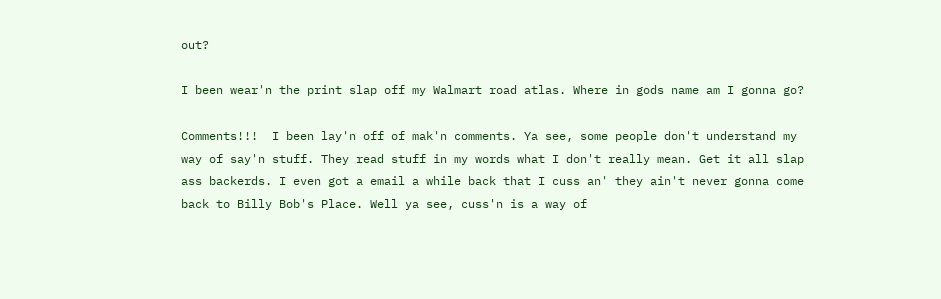out?

I been wear'n the print slap off my Walmart road atlas. Where in gods name am I gonna go?

Comments!!!  I been lay'n off of mak'n comments. Ya see, some people don't understand my way of say'n stuff. They read stuff in my words what I don't really mean. Get it all slap ass backerds. I even got a email a while back that I cuss an' they ain't never gonna come back to Billy Bob's Place. Well ya see, cuss'n is a way of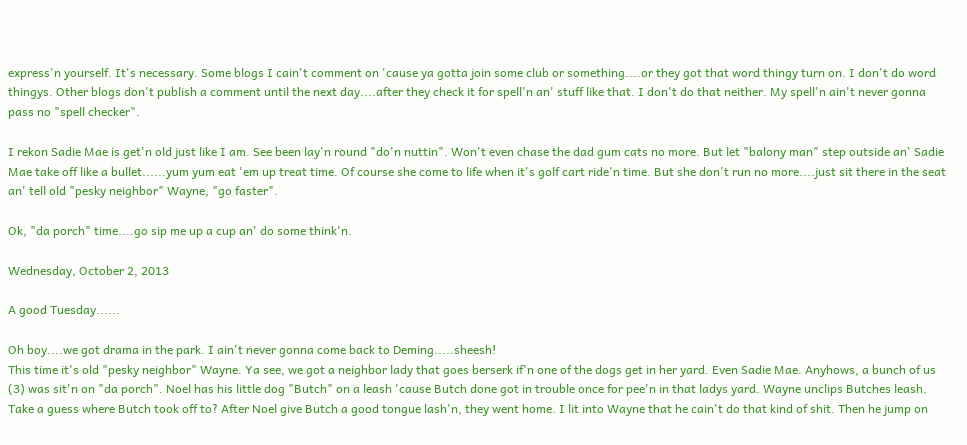express'n yourself. It's necessary. Some blogs I cain't comment on 'cause ya gotta join some club or something....or they got that word thingy turn on. I don't do word thingys. Other blogs don't publish a comment until the next day....after they check it for spell'n an' stuff like that. I don't do that neither. My spell'n ain't never gonna pass no "spell checker".

I rekon Sadie Mae is get'n old just like I am. See been lay'n round "do'n nuttin". Won't even chase the dad gum cats no more. But let "balony man" step outside an' Sadie Mae take off like a bullet......yum yum eat 'em up treat time. Of course she come to life when it's golf cart ride'n time. But she don't run no more....just sit there in the seat an' tell old "pesky neighbor" Wayne, "go faster".

Ok, "da porch" time....go sip me up a cup an' do some think'n.

Wednesday, October 2, 2013

A good Tuesday......

Oh boy....we got drama in the park. I ain't never gonna come back to Deming.....sheesh!
This time it's old "pesky neighbor" Wayne. Ya see, we got a neighbor lady that goes berserk if'n one of the dogs get in her yard. Even Sadie Mae. Anyhows, a bunch of us (3) was sit'n on "da porch". Noel has his little dog "Butch" on a leash 'cause Butch done got in trouble once for pee'n in that ladys yard. Wayne unclips Butches leash. Take a guess where Butch took off to? After Noel give Butch a good tongue lash'n, they went home. I lit into Wayne that he cain't do that kind of shit. Then he jump on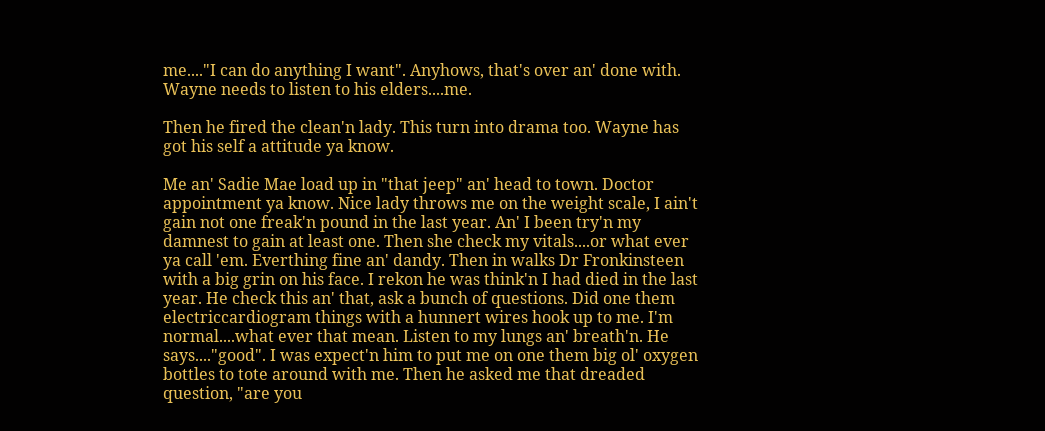me...."I can do anything I want". Anyhows, that's over an' done with. Wayne needs to listen to his elders....me.

Then he fired the clean'n lady. This turn into drama too. Wayne has got his self a attitude ya know.

Me an' Sadie Mae load up in "that jeep" an' head to town. Doctor appointment ya know. Nice lady throws me on the weight scale, I ain't gain not one freak'n pound in the last year. An' I been try'n my damnest to gain at least one. Then she check my vitals....or what ever ya call 'em. Everthing fine an' dandy. Then in walks Dr Fronkinsteen with a big grin on his face. I rekon he was think'n I had died in the last year. He check this an' that, ask a bunch of questions. Did one them electriccardiogram things with a hunnert wires hook up to me. I'm normal....what ever that mean. Listen to my lungs an' breath'n. He says...."good". I was expect'n him to put me on one them big ol' oxygen bottles to tote around with me. Then he asked me that dreaded question, "are you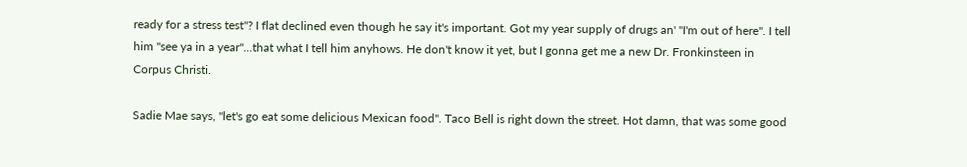ready for a stress test"? I flat declined even though he say it's important. Got my year supply of drugs an' "I'm out of here". I tell him "see ya in a year"...that what I tell him anyhows. He don't know it yet, but I gonna get me a new Dr. Fronkinsteen in Corpus Christi.

Sadie Mae says, "let's go eat some delicious Mexican food". Taco Bell is right down the street. Hot damn, that was some good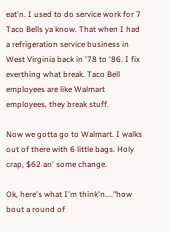eat'n. I used to do service work for 7 Taco Bells ya know. That when I had a refrigeration service business in West Virginia back in '78 to '86. I fix everthing what break. Taco Bell employees are like Walmart employees, they break stuff.

Now we gotta go to Walmart. I walks out of there with 6 little bags. Holy crap, $62 an' some change.

Ok, here's what I'm think'n...."how bout a round of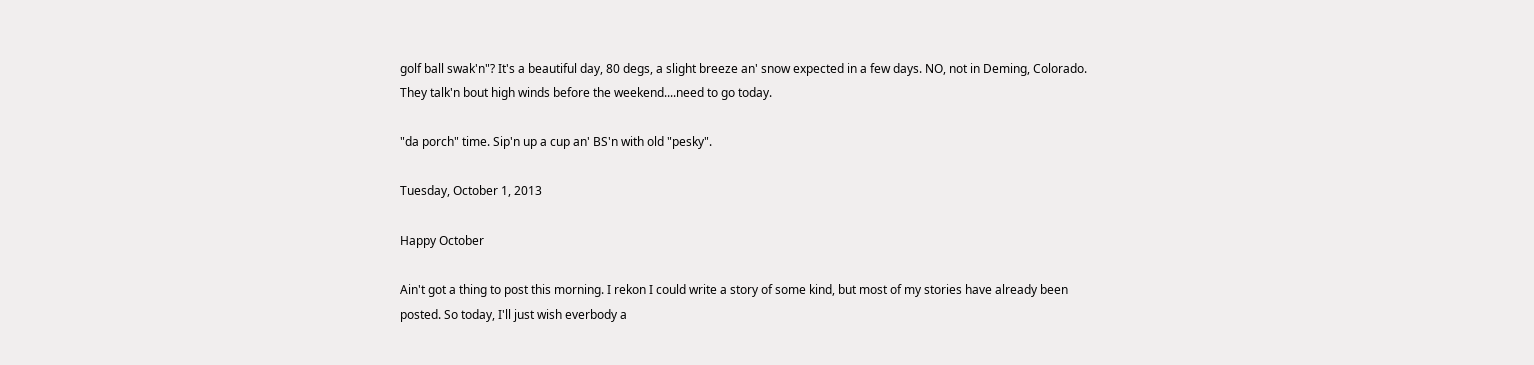golf ball swak'n"? It's a beautiful day, 80 degs, a slight breeze an' snow expected in a few days. NO, not in Deming, Colorado. They talk'n bout high winds before the weekend....need to go today.

"da porch" time. Sip'n up a cup an' BS'n with old "pesky".

Tuesday, October 1, 2013

Happy October

Ain't got a thing to post this morning. I rekon I could write a story of some kind, but most of my stories have already been posted. So today, I'll just wish everbody a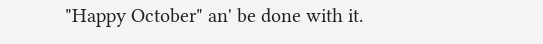"Happy October" an' be done with it.